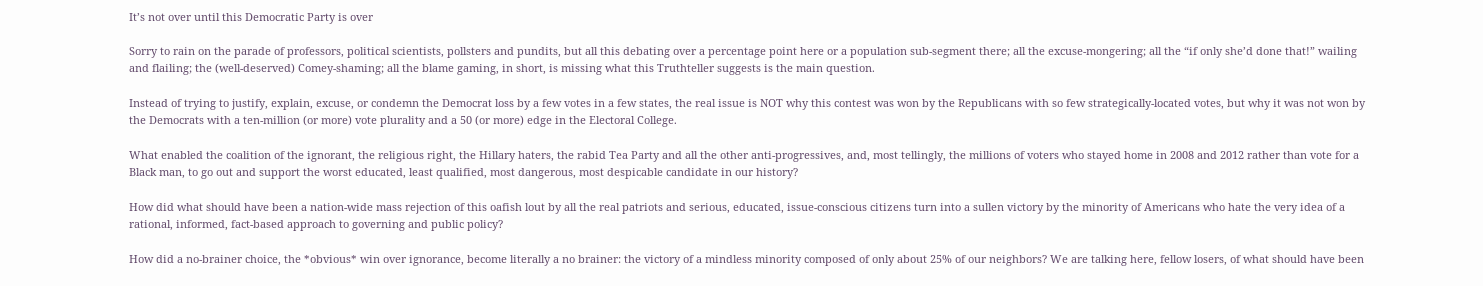It’s not over until this Democratic Party is over

Sorry to rain on the parade of professors, political scientists, pollsters and pundits, but all this debating over a percentage point here or a population sub-segment there; all the excuse-mongering; all the “if only she’d done that!” wailing and flailing; the (well-deserved) Comey-shaming; all the blame gaming, in short, is missing what this Truthteller suggests is the main question.

Instead of trying to justify, explain, excuse, or condemn the Democrat loss by a few votes in a few states, the real issue is NOT why this contest was won by the Republicans with so few strategically-located votes, but why it was not won by the Democrats with a ten-million (or more) vote plurality and a 50 (or more) edge in the Electoral College.

What enabled the coalition of the ignorant, the religious right, the Hillary haters, the rabid Tea Party and all the other anti-progressives, and, most tellingly, the millions of voters who stayed home in 2008 and 2012 rather than vote for a Black man, to go out and support the worst educated, least qualified, most dangerous, most despicable candidate in our history?

How did what should have been a nation-wide mass rejection of this oafish lout by all the real patriots and serious, educated, issue-conscious citizens turn into a sullen victory by the minority of Americans who hate the very idea of a rational, informed, fact-based approach to governing and public policy?

How did a no-brainer choice, the *obvious* win over ignorance, become literally a no brainer: the victory of a mindless minority composed of only about 25% of our neighbors? We are talking here, fellow losers, of what should have been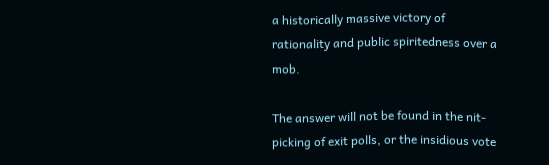a historically massive victory of rationality and public spiritedness over a mob.

The answer will not be found in the nit-picking of exit polls, or the insidious vote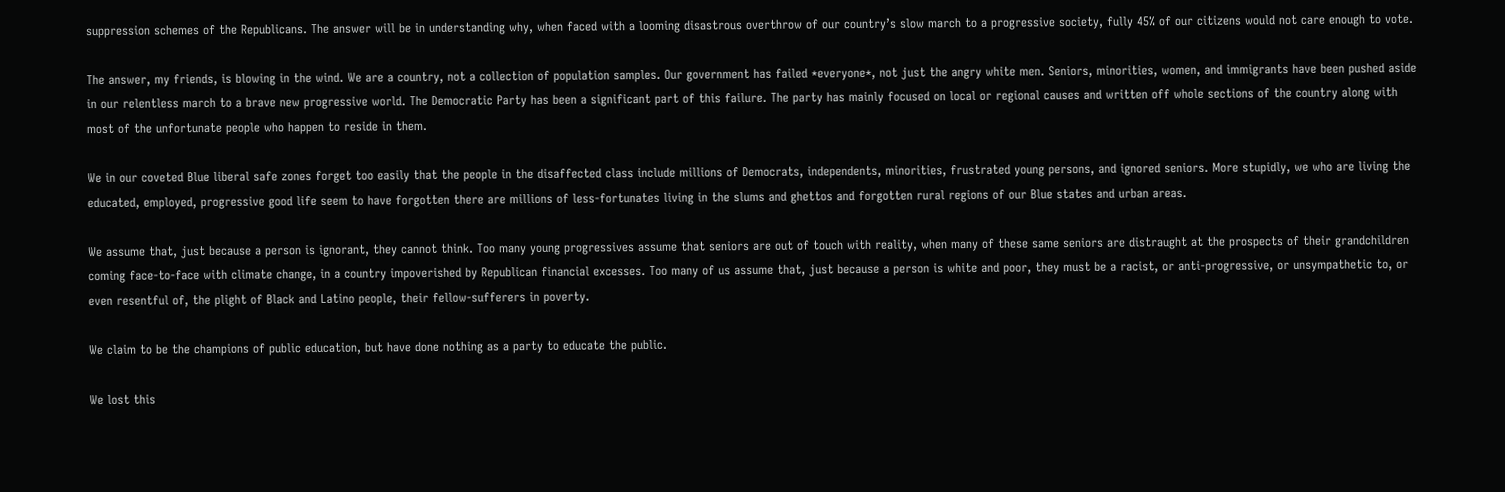suppression schemes of the Republicans. The answer will be in understanding why, when faced with a looming disastrous overthrow of our country’s slow march to a progressive society, fully 45% of our citizens would not care enough to vote.

The answer, my friends, is blowing in the wind. We are a country, not a collection of population samples. Our government has failed *everyone*, not just the angry white men. Seniors, minorities, women, and immigrants have been pushed aside in our relentless march to a brave new progressive world. The Democratic Party has been a significant part of this failure. The party has mainly focused on local or regional causes and written off whole sections of the country along with most of the unfortunate people who happen to reside in them.

We in our coveted Blue liberal safe zones forget too easily that the people in the disaffected class include millions of Democrats, independents, minorities, frustrated young persons, and ignored seniors. More stupidly, we who are living the educated, employed, progressive good life seem to have forgotten there are millions of less-fortunates living in the slums and ghettos and forgotten rural regions of our Blue states and urban areas.

We assume that, just because a person is ignorant, they cannot think. Too many young progressives assume that seniors are out of touch with reality, when many of these same seniors are distraught at the prospects of their grandchildren coming face-to-face with climate change, in a country impoverished by Republican financial excesses. Too many of us assume that, just because a person is white and poor, they must be a racist, or anti-progressive, or unsympathetic to, or even resentful of, the plight of Black and Latino people, their fellow-sufferers in poverty.

We claim to be the champions of public education, but have done nothing as a party to educate the public.

We lost this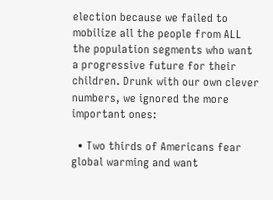election because we failed to mobilize all the people from ALL the population segments who want a progressive future for their children. Drunk with our own clever numbers, we ignored the more important ones:

  • Two thirds of Americans fear global warming and want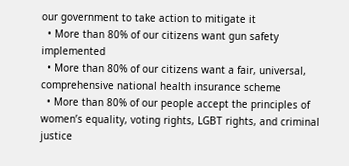our government to take action to mitigate it
  • More than 80% of our citizens want gun safety implemented
  • More than 80% of our citizens want a fair, universal, comprehensive national health insurance scheme
  • More than 80% of our people accept the principles of women’s equality, voting rights, LGBT rights, and criminal justice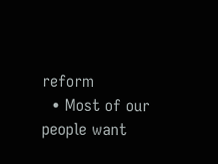reform
  • Most of our people want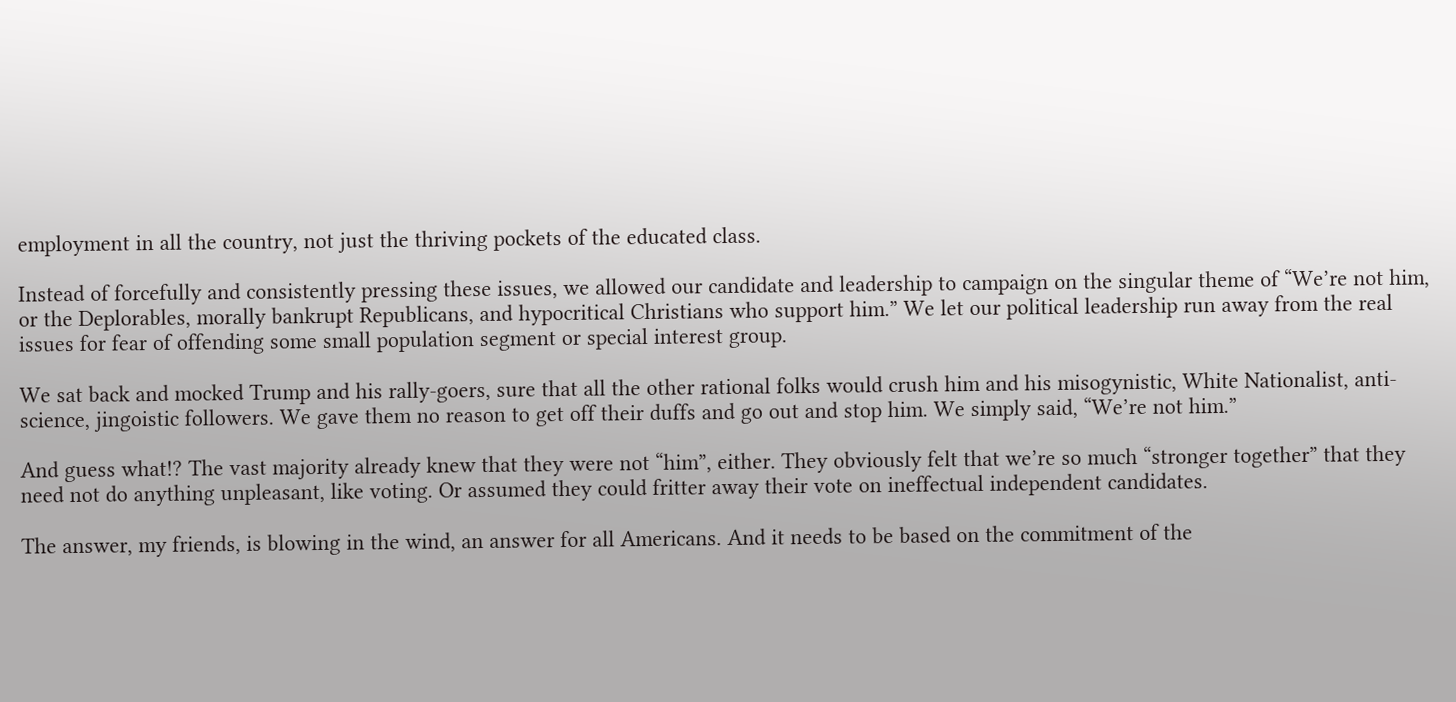employment in all the country, not just the thriving pockets of the educated class.

Instead of forcefully and consistently pressing these issues, we allowed our candidate and leadership to campaign on the singular theme of “We’re not him, or the Deplorables, morally bankrupt Republicans, and hypocritical Christians who support him.” We let our political leadership run away from the real issues for fear of offending some small population segment or special interest group.

We sat back and mocked Trump and his rally-goers, sure that all the other rational folks would crush him and his misogynistic, White Nationalist, anti-science, jingoistic followers. We gave them no reason to get off their duffs and go out and stop him. We simply said, “We’re not him.”

And guess what!? The vast majority already knew that they were not “him”, either. They obviously felt that we’re so much “stronger together” that they need not do anything unpleasant, like voting. Or assumed they could fritter away their vote on ineffectual independent candidates.

The answer, my friends, is blowing in the wind, an answer for all Americans. And it needs to be based on the commitment of the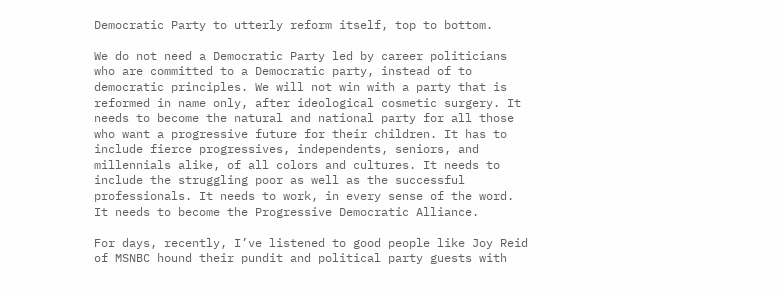Democratic Party to utterly reform itself, top to bottom.

We do not need a Democratic Party led by career politicians who are committed to a Democratic party, instead of to democratic principles. We will not win with a party that is reformed in name only, after ideological cosmetic surgery. It needs to become the natural and national party for all those who want a progressive future for their children. It has to include fierce progressives, independents, seniors, and millennials alike, of all colors and cultures. It needs to include the struggling poor as well as the successful professionals. It needs to work, in every sense of the word. It needs to become the Progressive Democratic Alliance.

For days, recently, I’ve listened to good people like Joy Reid of MSNBC hound their pundit and political party guests with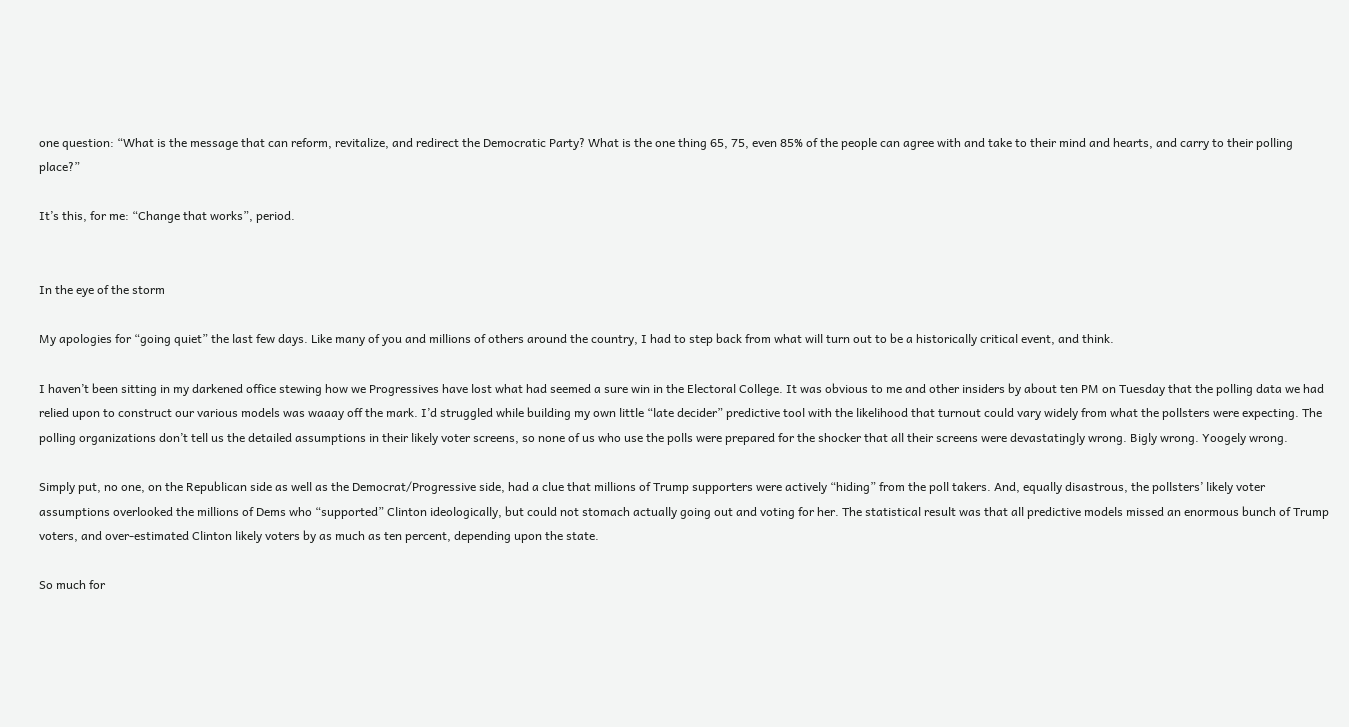one question: “What is the message that can reform, revitalize, and redirect the Democratic Party? What is the one thing 65, 75, even 85% of the people can agree with and take to their mind and hearts, and carry to their polling place?”

It’s this, for me: “Change that works”, period.


In the eye of the storm

My apologies for “going quiet” the last few days. Like many of you and millions of others around the country, I had to step back from what will turn out to be a historically critical event, and think.

I haven’t been sitting in my darkened office stewing how we Progressives have lost what had seemed a sure win in the Electoral College. It was obvious to me and other insiders by about ten PM on Tuesday that the polling data we had relied upon to construct our various models was waaay off the mark. I’d struggled while building my own little “late decider” predictive tool with the likelihood that turnout could vary widely from what the pollsters were expecting. The polling organizations don’t tell us the detailed assumptions in their likely voter screens, so none of us who use the polls were prepared for the shocker that all their screens were devastatingly wrong. Bigly wrong. Yoogely wrong.

Simply put, no one, on the Republican side as well as the Democrat/Progressive side, had a clue that millions of Trump supporters were actively “hiding” from the poll takers. And, equally disastrous, the pollsters’ likely voter assumptions overlooked the millions of Dems who “supported” Clinton ideologically, but could not stomach actually going out and voting for her. The statistical result was that all predictive models missed an enormous bunch of Trump voters, and over-estimated Clinton likely voters by as much as ten percent, depending upon the state.

So much for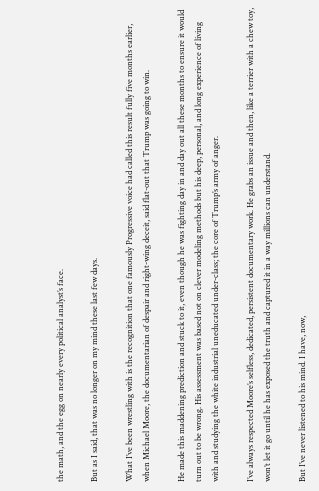the math, and the egg on nearly every political analyst’s face.

But as I said, that was no longer on my mind these last few days.

What I’ve been wrestling with is the recognition that one famously Progressive voice had called this result fully five months earlier, when Michael Moore, the documentarian of despair and right-wing deceit, said flat-out that Trump was going to win.

He made this maddening prediction and stuck to it, even though he was fighting day in and day out all these months to ensure it would turn out to be wrong. His assessment was based not on clever modeling methods but his deep, personal, and long experience of living with and studying the white industrial uneducated under-class; the core of Trump’s army of anger.

I’ve always respected Moore’s selfless, dedicated, persistent documentary work. He grabs an issue and then, like a terrier with a chew toy, won’t let it go until he has exposed the truth and captured it in a way millions can understand.

But I’ve never listened to his mind. I have, now,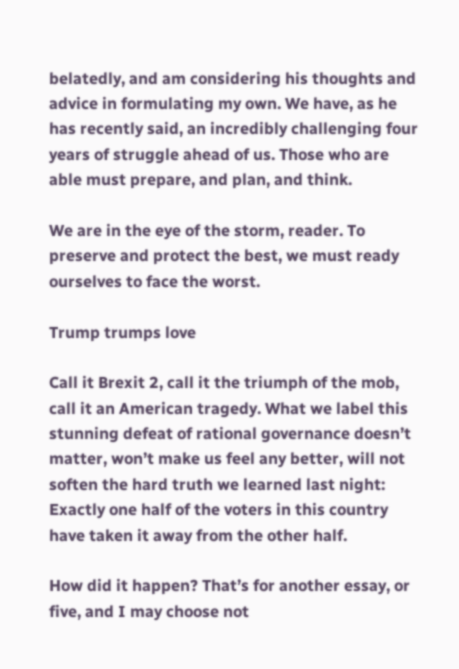belatedly, and am considering his thoughts and advice in formulating my own. We have, as he has recently said, an incredibly challenging four years of struggle ahead of us. Those who are able must prepare, and plan, and think.

We are in the eye of the storm, reader. To preserve and protect the best, we must ready ourselves to face the worst.

Trump trumps love

Call it Brexit 2, call it the triumph of the mob, call it an American tragedy. What we label this stunning defeat of rational governance doesn’t matter, won’t make us feel any better, will not soften the hard truth we learned last night: Exactly one half of the voters in this country have taken it away from the other half.

How did it happen? That’s for another essay, or five, and I may choose not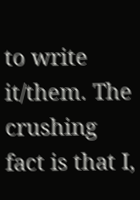to write it/them. The crushing fact is that I,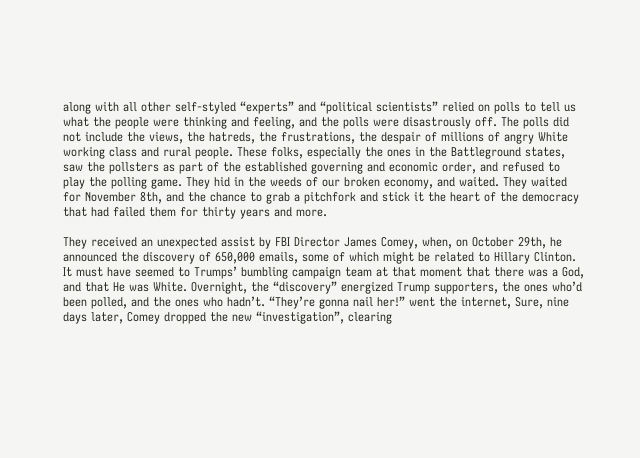along with all other self-styled “experts” and “political scientists” relied on polls to tell us what the people were thinking and feeling, and the polls were disastrously off. The polls did not include the views, the hatreds, the frustrations, the despair of millions of angry White working class and rural people. These folks, especially the ones in the Battleground states, saw the pollsters as part of the established governing and economic order, and refused to play the polling game. They hid in the weeds of our broken economy, and waited. They waited for November 8th, and the chance to grab a pitchfork and stick it the heart of the democracy that had failed them for thirty years and more.

They received an unexpected assist by FBI Director James Comey, when, on October 29th, he announced the discovery of 650,000 emails, some of which might be related to Hillary Clinton. It must have seemed to Trumps’ bumbling campaign team at that moment that there was a God, and that He was White. Overnight, the “discovery” energized Trump supporters, the ones who’d been polled, and the ones who hadn’t. “They’re gonna nail her!” went the internet, Sure, nine days later, Comey dropped the new “investigation”, clearing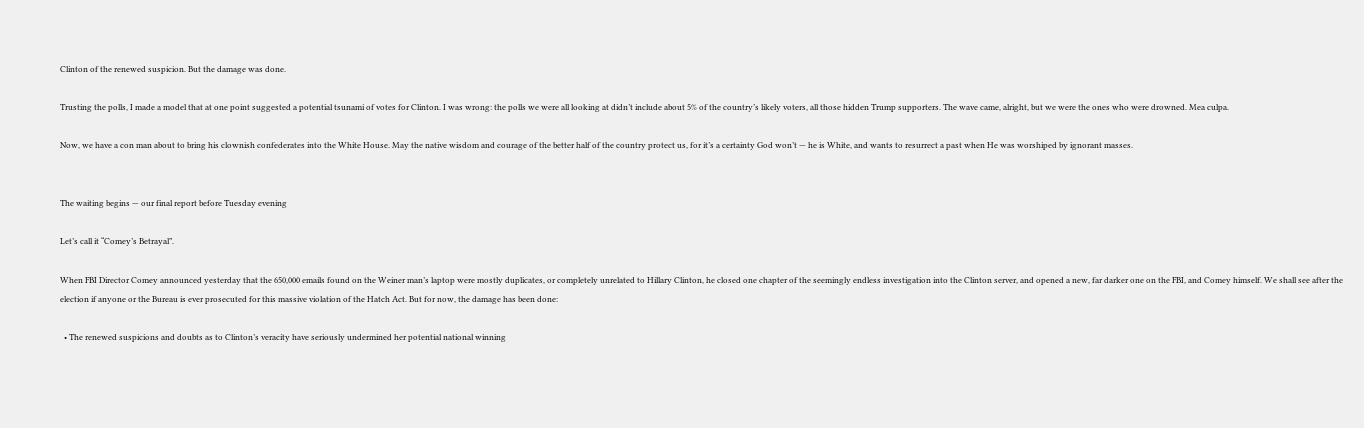Clinton of the renewed suspicion. But the damage was done.

Trusting the polls, I made a model that at one point suggested a potential tsunami of votes for Clinton. I was wrong: the polls we were all looking at didn’t include about 5% of the country’s likely voters, all those hidden Trump supporters. The wave came, alright, but we were the ones who were drowned. Mea culpa.

Now, we have a con man about to bring his clownish confederates into the White House. May the native wisdom and courage of the better half of the country protect us, for it’s a certainty God won’t — he is White, and wants to resurrect a past when He was worshiped by ignorant masses.


The waiting begins — our final report before Tuesday evening

Let’s call it “Comey’s Betrayal”.

When FBI Director Comey announced yesterday that the 650,000 emails found on the Weiner man’s laptop were mostly duplicates, or completely unrelated to Hillary Clinton, he closed one chapter of the seemingly endless investigation into the Clinton server, and opened a new, far darker one on the FBI, and Comey himself. We shall see after the election if anyone or the Bureau is ever prosecuted for this massive violation of the Hatch Act. But for now, the damage has been done:

  • The renewed suspicions and doubts as to Clinton’s veracity have seriously undermined her potential national winning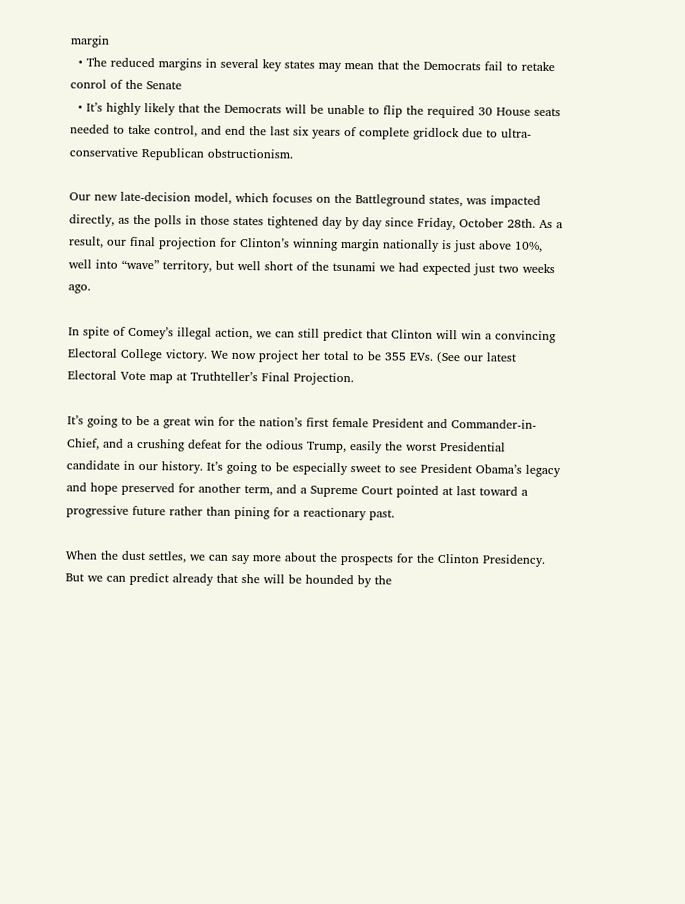margin
  • The reduced margins in several key states may mean that the Democrats fail to retake conrol of the Senate
  • It’s highly likely that the Democrats will be unable to flip the required 30 House seats needed to take control, and end the last six years of complete gridlock due to ultra-conservative Republican obstructionism.

Our new late-decision model, which focuses on the Battleground states, was impacted directly, as the polls in those states tightened day by day since Friday, October 28th. As a result, our final projection for Clinton’s winning margin nationally is just above 10%, well into “wave” territory, but well short of the tsunami we had expected just two weeks ago.

In spite of Comey’s illegal action, we can still predict that Clinton will win a convincing Electoral College victory. We now project her total to be 355 EVs. (See our latest Electoral Vote map at Truthteller’s Final Projection.

It’s going to be a great win for the nation’s first female President and Commander-in-Chief, and a crushing defeat for the odious Trump, easily the worst Presidential candidate in our history. It’s going to be especially sweet to see President Obama’s legacy and hope preserved for another term, and a Supreme Court pointed at last toward a progressive future rather than pining for a reactionary past.

When the dust settles, we can say more about the prospects for the Clinton Presidency. But we can predict already that she will be hounded by the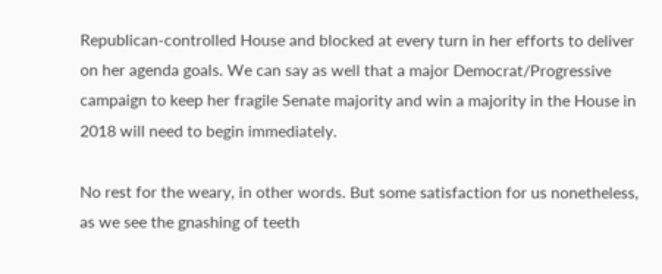Republican-controlled House and blocked at every turn in her efforts to deliver on her agenda goals. We can say as well that a major Democrat/Progressive campaign to keep her fragile Senate majority and win a majority in the House in 2018 will need to begin immediately.

No rest for the weary, in other words. But some satisfaction for us nonetheless, as we see the gnashing of teeth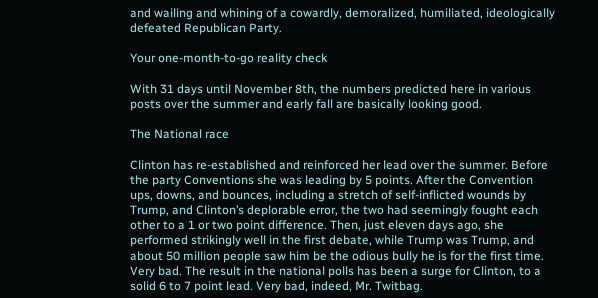and wailing and whining of a cowardly, demoralized, humiliated, ideologically defeated Republican Party.

Your one-month-to-go reality check

With 31 days until November 8th, the numbers predicted here in various posts over the summer and early fall are basically looking good.

The National race

Clinton has re-established and reinforced her lead over the summer. Before the party Conventions she was leading by 5 points. After the Convention ups, downs, and bounces, including a stretch of self-inflicted wounds by Trump, and Clinton’s deplorable error, the two had seemingly fought each other to a 1 or two point difference. Then, just eleven days ago, she performed strikingly well in the first debate, while Trump was Trump, and about 50 million people saw him be the odious bully he is for the first time. Very bad. The result in the national polls has been a surge for Clinton, to a solid 6 to 7 point lead. Very bad, indeed, Mr. Twitbag.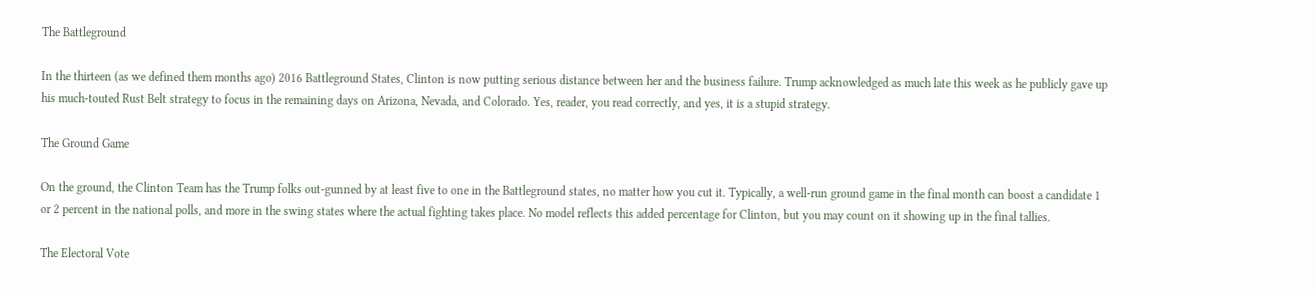The Battleground

In the thirteen (as we defined them months ago) 2016 Battleground States, Clinton is now putting serious distance between her and the business failure. Trump acknowledged as much late this week as he publicly gave up his much-touted Rust Belt strategy to focus in the remaining days on Arizona, Nevada, and Colorado. Yes, reader, you read correctly, and yes, it is a stupid strategy.

The Ground Game

On the ground, the Clinton Team has the Trump folks out-gunned by at least five to one in the Battleground states, no matter how you cut it. Typically, a well-run ground game in the final month can boost a candidate 1 or 2 percent in the national polls, and more in the swing states where the actual fighting takes place. No model reflects this added percentage for Clinton, but you may count on it showing up in the final tallies.

The Electoral Vote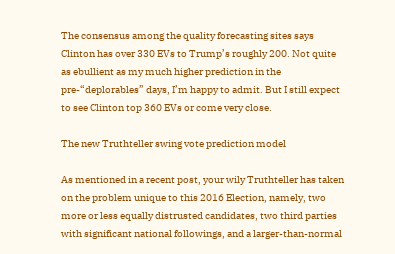The consensus among the quality forecasting sites says Clinton has over 330 EVs to Trump’s roughly 200. Not quite as ebullient as my much higher prediction in the pre-“deplorables” days, I’m happy to admit. But I still expect to see Clinton top 360 EVs or come very close.

The new Truthteller swing vote prediction model

As mentioned in a recent post, your wily Truthteller has taken on the problem unique to this 2016 Election, namely, two more or less equally distrusted candidates, two third parties with significant national followings, and a larger-than-normal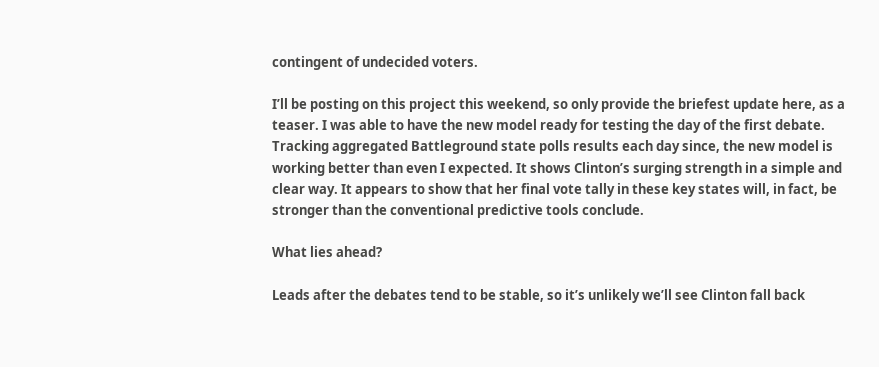contingent of undecided voters.

I’ll be posting on this project this weekend, so only provide the briefest update here, as a teaser. I was able to have the new model ready for testing the day of the first debate. Tracking aggregated Battleground state polls results each day since, the new model is working better than even I expected. It shows Clinton’s surging strength in a simple and clear way. It appears to show that her final vote tally in these key states will, in fact, be stronger than the conventional predictive tools conclude.

What lies ahead?

Leads after the debates tend to be stable, so it’s unlikely we’ll see Clinton fall back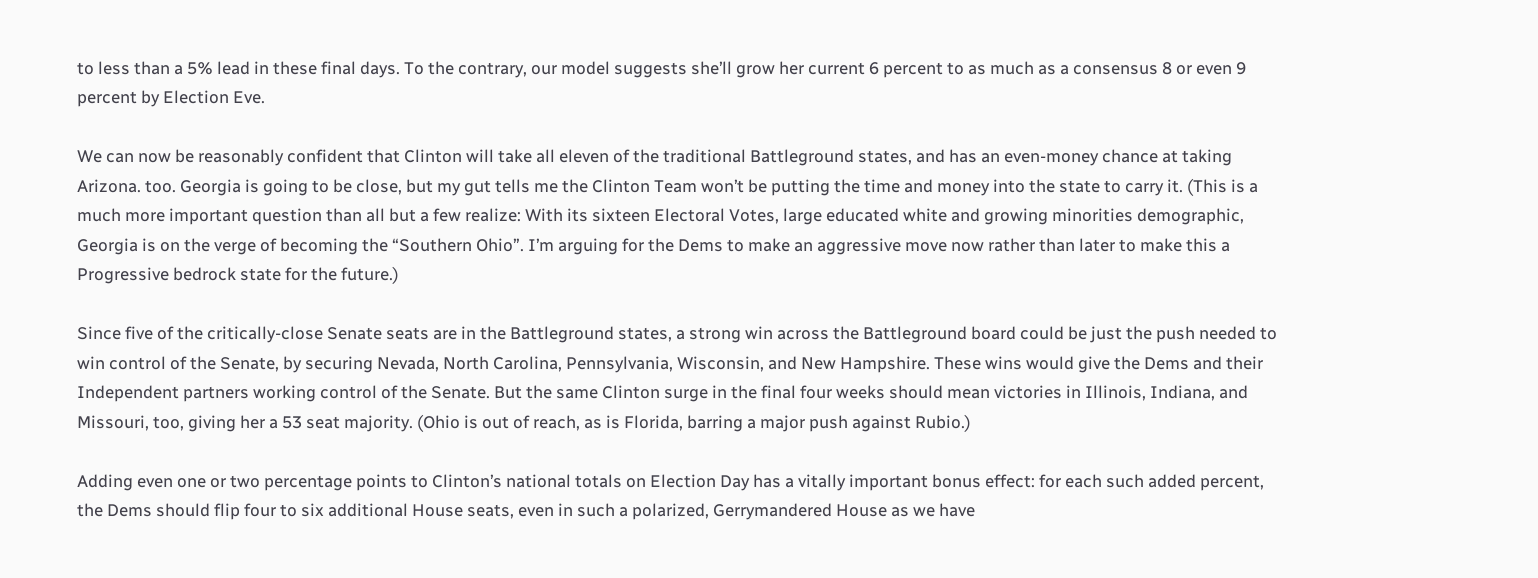to less than a 5% lead in these final days. To the contrary, our model suggests she’ll grow her current 6 percent to as much as a consensus 8 or even 9 percent by Election Eve.

We can now be reasonably confident that Clinton will take all eleven of the traditional Battleground states, and has an even-money chance at taking Arizona. too. Georgia is going to be close, but my gut tells me the Clinton Team won’t be putting the time and money into the state to carry it. (This is a much more important question than all but a few realize: With its sixteen Electoral Votes, large educated white and growing minorities demographic, Georgia is on the verge of becoming the “Southern Ohio”. I’m arguing for the Dems to make an aggressive move now rather than later to make this a Progressive bedrock state for the future.)

Since five of the critically-close Senate seats are in the Battleground states, a strong win across the Battleground board could be just the push needed to win control of the Senate, by securing Nevada, North Carolina, Pennsylvania, Wisconsin, and New Hampshire. These wins would give the Dems and their Independent partners working control of the Senate. But the same Clinton surge in the final four weeks should mean victories in Illinois, Indiana, and Missouri, too, giving her a 53 seat majority. (Ohio is out of reach, as is Florida, barring a major push against Rubio.)

Adding even one or two percentage points to Clinton’s national totals on Election Day has a vitally important bonus effect: for each such added percent, the Dems should flip four to six additional House seats, even in such a polarized, Gerrymandered House as we have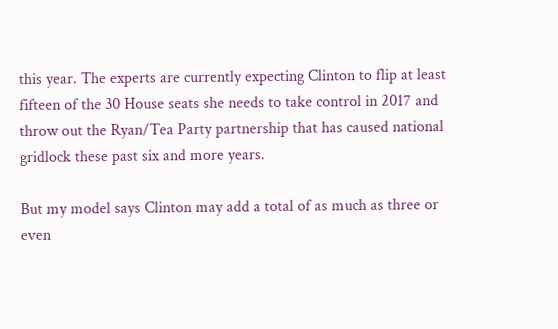this year. The experts are currently expecting Clinton to flip at least fifteen of the 30 House seats she needs to take control in 2017 and throw out the Ryan/Tea Party partnership that has caused national gridlock these past six and more years.

But my model says Clinton may add a total of as much as three or even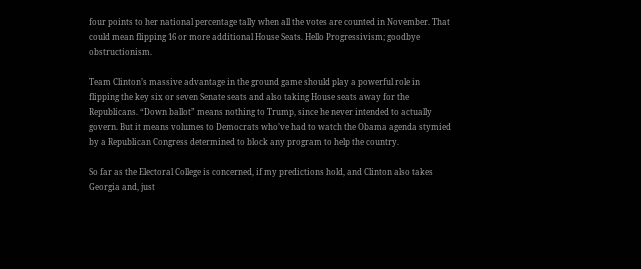four points to her national percentage tally when all the votes are counted in November. That could mean flipping 16 or more additional House Seats. Hello Progressivism; goodbye obstructionism.

Team Clinton’s massive advantage in the ground game should play a powerful role in flipping the key six or seven Senate seats and also taking House seats away for the Republicans. “Down ballot” means nothing to Trump, since he never intended to actually govern. But it means volumes to Democrats who’ve had to watch the Obama agenda stymied by a Republican Congress determined to block any program to help the country.

So far as the Electoral College is concerned, if my predictions hold, and Clinton also takes Georgia and, just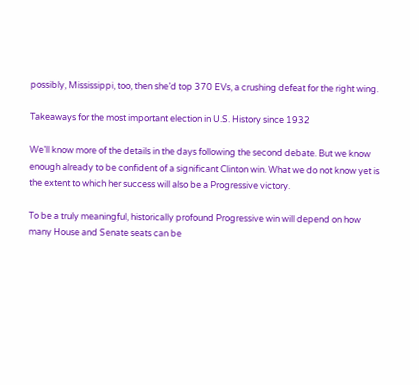possibly, Mississippi, too, then she’d top 370 EVs, a crushing defeat for the right wing.

Takeaways for the most important election in U.S. History since 1932

We’ll know more of the details in the days following the second debate. But we know enough already to be confident of a significant Clinton win. What we do not know yet is the extent to which her success will also be a Progressive victory.

To be a truly meaningful, historically profound Progressive win will depend on how many House and Senate seats can be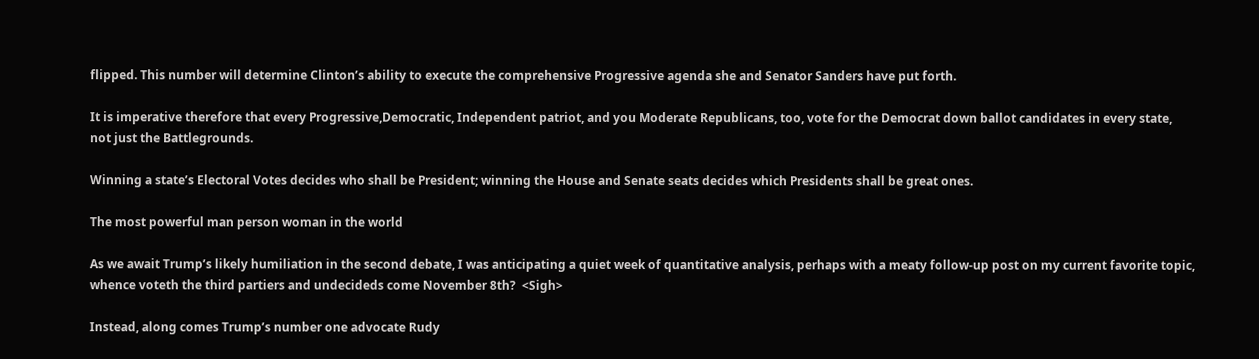flipped. This number will determine Clinton’s ability to execute the comprehensive Progressive agenda she and Senator Sanders have put forth.

It is imperative therefore that every Progressive,Democratic, Independent patriot, and you Moderate Republicans, too, vote for the Democrat down ballot candidates in every state, not just the Battlegrounds.

Winning a state’s Electoral Votes decides who shall be President; winning the House and Senate seats decides which Presidents shall be great ones.

The most powerful man person woman in the world

As we await Trump’s likely humiliation in the second debate, I was anticipating a quiet week of quantitative analysis, perhaps with a meaty follow-up post on my current favorite topic, whence voteth the third partiers and undecideds come November 8th?  <Sigh>

Instead, along comes Trump’s number one advocate Rudy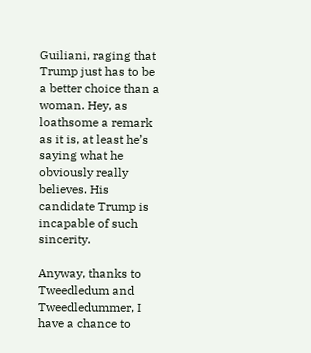Guiliani, raging that Trump just has to be a better choice than a woman. Hey, as loathsome a remark as it is, at least he’s saying what he obviously really believes. His candidate Trump is incapable of such sincerity.

Anyway, thanks to Tweedledum and Tweedledummer, I have a chance to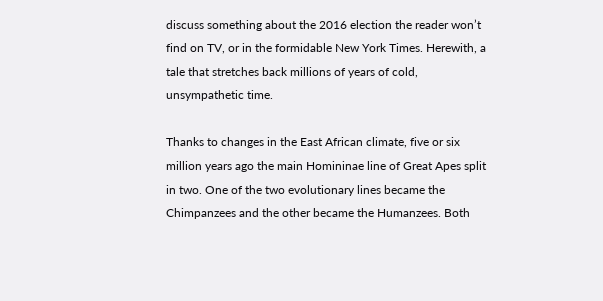discuss something about the 2016 election the reader won’t find on TV, or in the formidable New York Times. Herewith, a tale that stretches back millions of years of cold, unsympathetic time.

Thanks to changes in the East African climate, five or six million years ago the main Homininae line of Great Apes split in two. One of the two evolutionary lines became the Chimpanzees and the other became the Humanzees. Both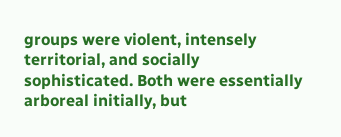groups were violent, intensely territorial, and socially sophisticated. Both were essentially arboreal initially, but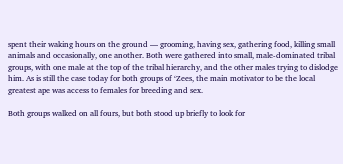spent their waking hours on the ground — grooming, having sex, gathering food, killing small animals and occasionally, one another. Both were gathered into small, male-dominated tribal groups, with one male at the top of the tribal hierarchy, and the other males trying to dislodge him. As is still the case today for both groups of ‘Zees, the main motivator to be the local greatest ape was access to females for breeding and sex.

Both groups walked on all fours, but both stood up briefly to look for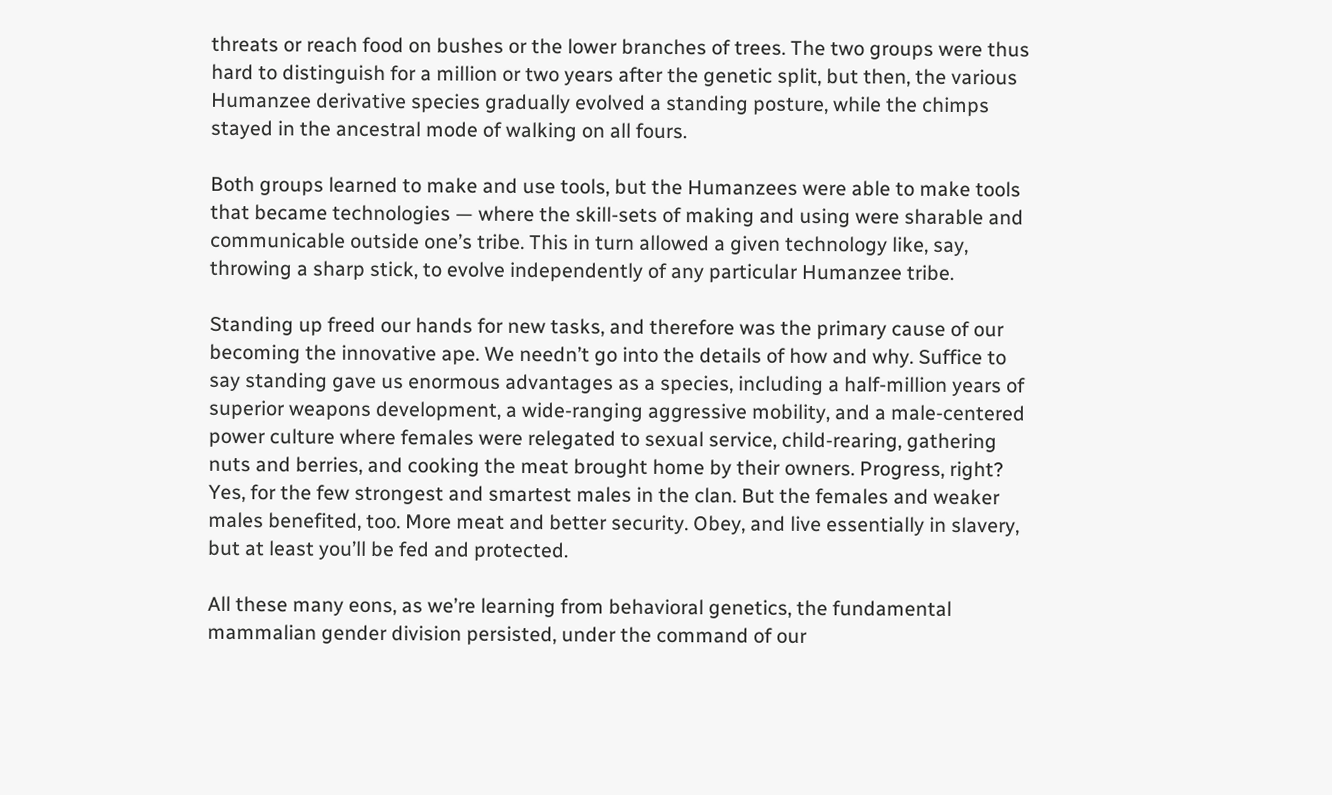threats or reach food on bushes or the lower branches of trees. The two groups were thus hard to distinguish for a million or two years after the genetic split, but then, the various Humanzee derivative species gradually evolved a standing posture, while the chimps stayed in the ancestral mode of walking on all fours.

Both groups learned to make and use tools, but the Humanzees were able to make tools that became technologies — where the skill-sets of making and using were sharable and communicable outside one’s tribe. This in turn allowed a given technology like, say, throwing a sharp stick, to evolve independently of any particular Humanzee tribe.

Standing up freed our hands for new tasks, and therefore was the primary cause of our becoming the innovative ape. We needn’t go into the details of how and why. Suffice to say standing gave us enormous advantages as a species, including a half-million years of superior weapons development, a wide-ranging aggressive mobility, and a male-centered power culture where females were relegated to sexual service, child-rearing, gathering nuts and berries, and cooking the meat brought home by their owners. Progress, right? Yes, for the few strongest and smartest males in the clan. But the females and weaker males benefited, too. More meat and better security. Obey, and live essentially in slavery, but at least you’ll be fed and protected.

All these many eons, as we’re learning from behavioral genetics, the fundamental mammalian gender division persisted, under the command of our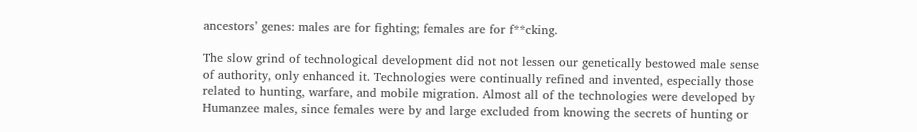ancestors’ genes: males are for fighting; females are for f**cking.

The slow grind of technological development did not not lessen our genetically bestowed male sense of authority, only enhanced it. Technologies were continually refined and invented, especially those related to hunting, warfare, and mobile migration. Almost all of the technologies were developed by Humanzee males, since females were by and large excluded from knowing the secrets of hunting or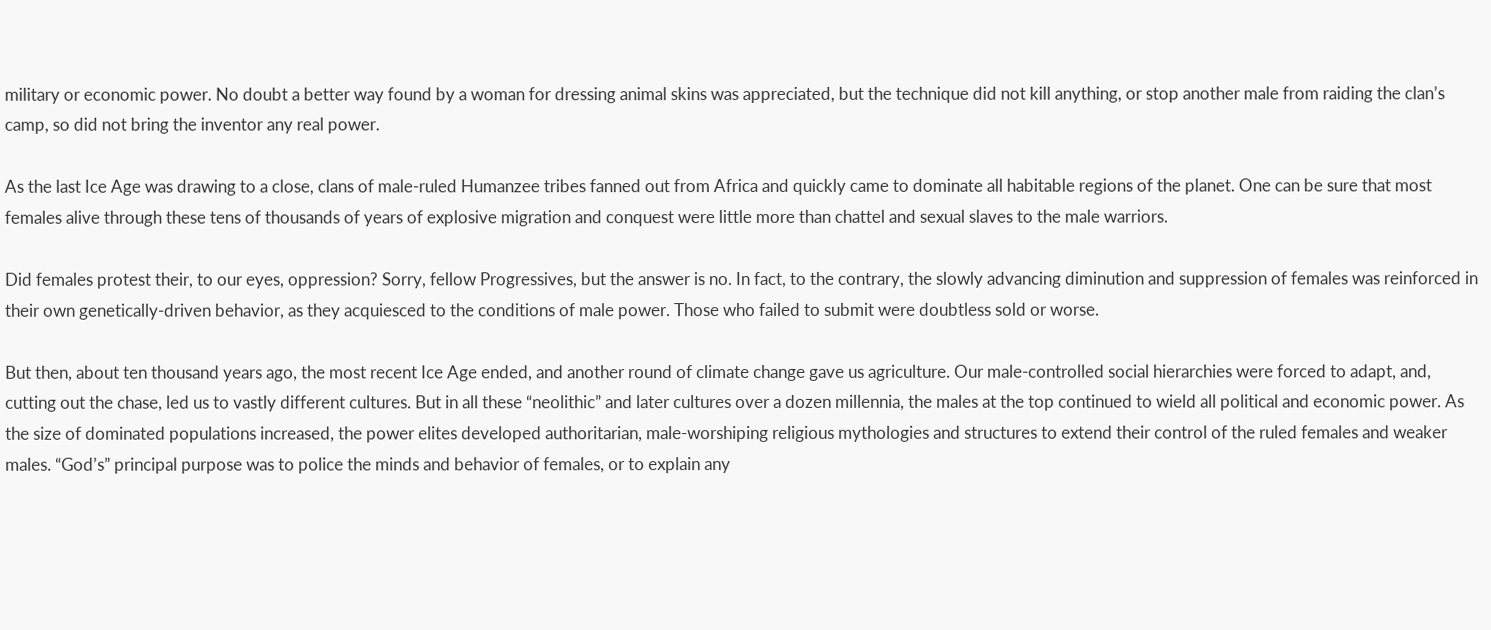military or economic power. No doubt a better way found by a woman for dressing animal skins was appreciated, but the technique did not kill anything, or stop another male from raiding the clan’s camp, so did not bring the inventor any real power.

As the last Ice Age was drawing to a close, clans of male-ruled Humanzee tribes fanned out from Africa and quickly came to dominate all habitable regions of the planet. One can be sure that most females alive through these tens of thousands of years of explosive migration and conquest were little more than chattel and sexual slaves to the male warriors.

Did females protest their, to our eyes, oppression? Sorry, fellow Progressives, but the answer is no. In fact, to the contrary, the slowly advancing diminution and suppression of females was reinforced in their own genetically-driven behavior, as they acquiesced to the conditions of male power. Those who failed to submit were doubtless sold or worse.

But then, about ten thousand years ago, the most recent Ice Age ended, and another round of climate change gave us agriculture. Our male-controlled social hierarchies were forced to adapt, and, cutting out the chase, led us to vastly different cultures. But in all these “neolithic” and later cultures over a dozen millennia, the males at the top continued to wield all political and economic power. As the size of dominated populations increased, the power elites developed authoritarian, male-worshiping religious mythologies and structures to extend their control of the ruled females and weaker males. “God’s” principal purpose was to police the minds and behavior of females, or to explain any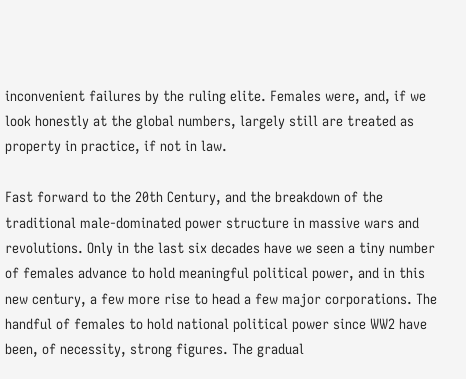inconvenient failures by the ruling elite. Females were, and, if we look honestly at the global numbers, largely still are treated as property in practice, if not in law.

Fast forward to the 20th Century, and the breakdown of the traditional male-dominated power structure in massive wars and revolutions. Only in the last six decades have we seen a tiny number of females advance to hold meaningful political power, and in this new century, a few more rise to head a few major corporations. The handful of females to hold national political power since WW2 have been, of necessity, strong figures. The gradual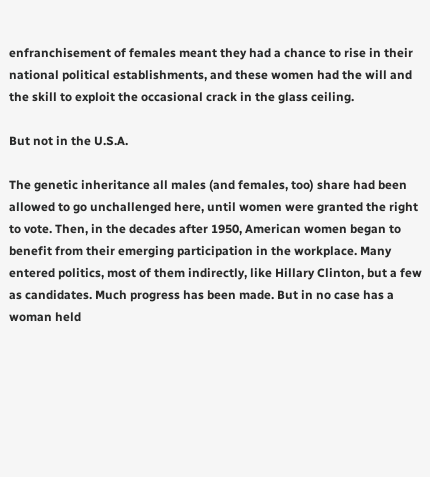enfranchisement of females meant they had a chance to rise in their national political establishments, and these women had the will and the skill to exploit the occasional crack in the glass ceiling.

But not in the U.S.A.

The genetic inheritance all males (and females, too) share had been allowed to go unchallenged here, until women were granted the right to vote. Then, in the decades after 1950, American women began to benefit from their emerging participation in the workplace. Many entered politics, most of them indirectly, like Hillary Clinton, but a few as candidates. Much progress has been made. But in no case has a woman held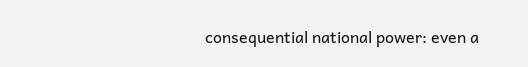consequential national power: even a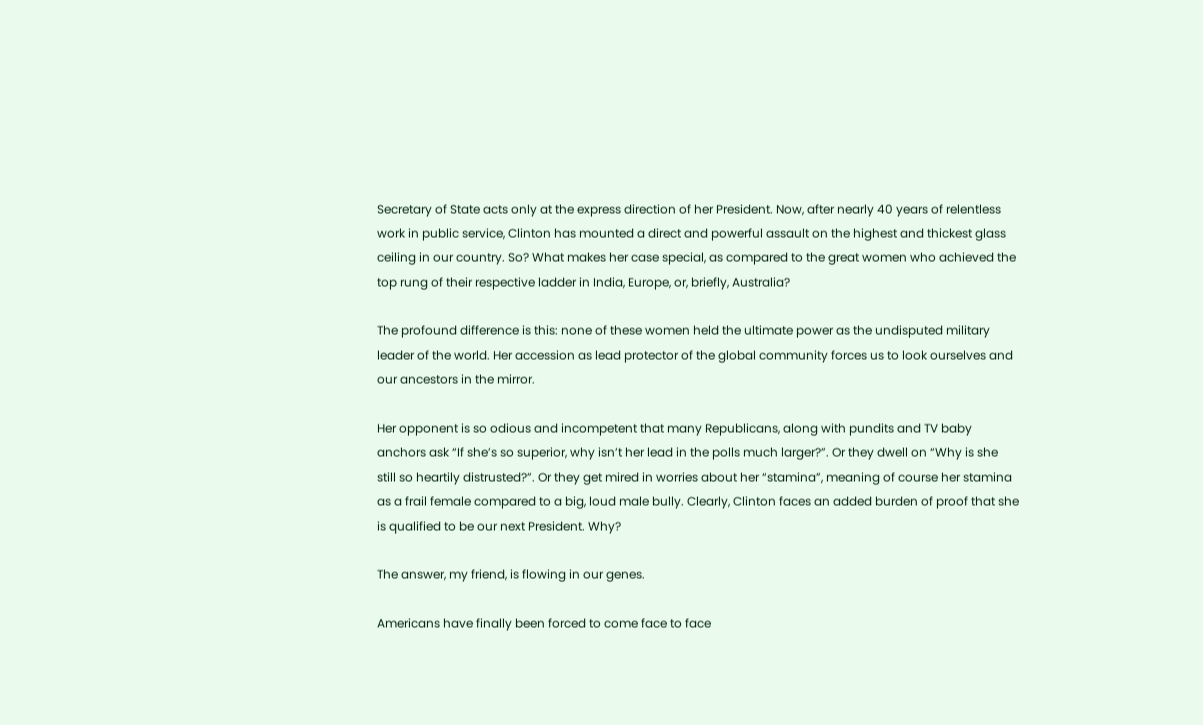Secretary of State acts only at the express direction of her President. Now, after nearly 40 years of relentless work in public service, Clinton has mounted a direct and powerful assault on the highest and thickest glass ceiling in our country. So? What makes her case special, as compared to the great women who achieved the top rung of their respective ladder in India, Europe, or, briefly, Australia?

The profound difference is this: none of these women held the ultimate power as the undisputed military leader of the world. Her accession as lead protector of the global community forces us to look ourselves and our ancestors in the mirror.

Her opponent is so odious and incompetent that many Republicans, along with pundits and TV baby anchors ask “If she’s so superior, why isn’t her lead in the polls much larger?”. Or they dwell on “Why is she still so heartily distrusted?”. Or they get mired in worries about her “stamina”, meaning of course her stamina as a frail female compared to a big, loud male bully. Clearly, Clinton faces an added burden of proof that she is qualified to be our next President. Why?

The answer, my friend, is flowing in our genes.

Americans have finally been forced to come face to face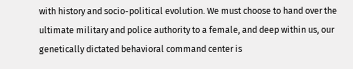with history and socio-political evolution. We must choose to hand over the ultimate military and police authority to a female, and deep within us, our genetically dictated behavioral command center is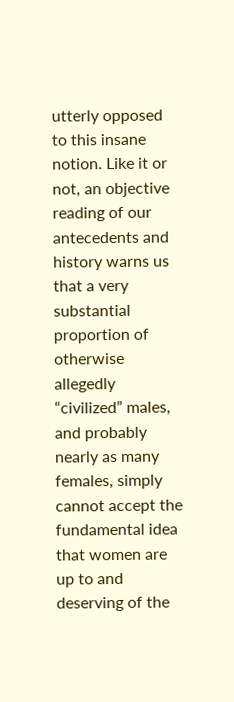utterly opposed to this insane notion. Like it or not, an objective reading of our antecedents and history warns us that a very substantial proportion of otherwise allegedly “civilized” males, and probably nearly as many females, simply cannot accept the fundamental idea that women are up to and deserving of the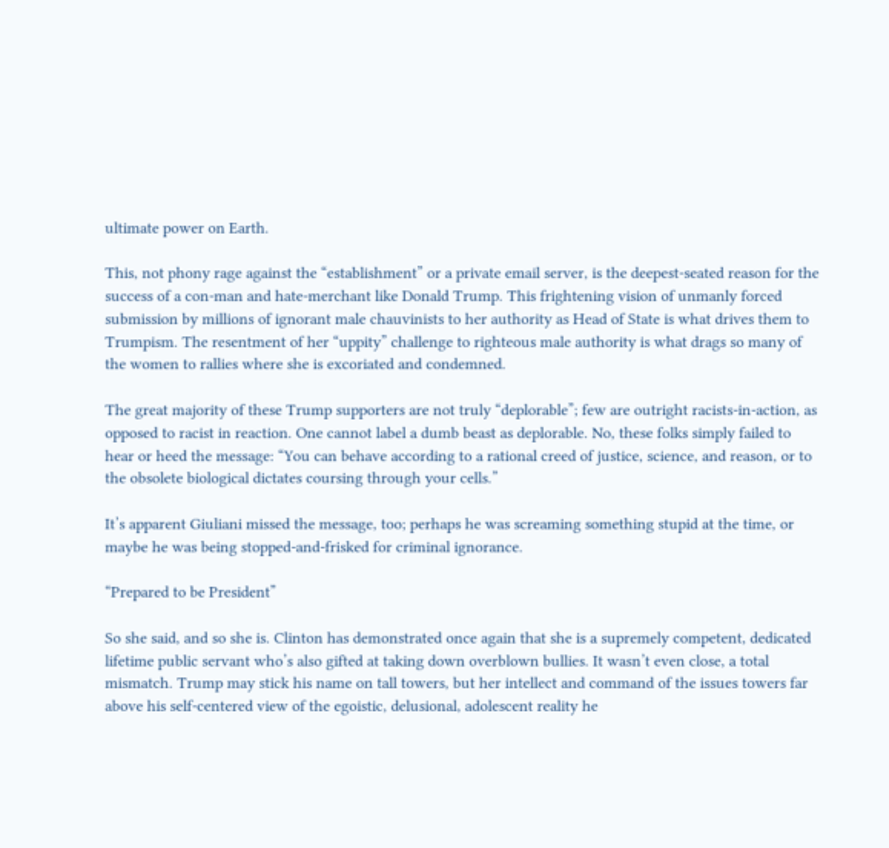ultimate power on Earth.

This, not phony rage against the “establishment” or a private email server, is the deepest-seated reason for the success of a con-man and hate-merchant like Donald Trump. This frightening vision of unmanly forced submission by millions of ignorant male chauvinists to her authority as Head of State is what drives them to Trumpism. The resentment of her “uppity” challenge to righteous male authority is what drags so many of the women to rallies where she is excoriated and condemned.

The great majority of these Trump supporters are not truly “deplorable”; few are outright racists-in-action, as opposed to racist in reaction. One cannot label a dumb beast as deplorable. No, these folks simply failed to hear or heed the message: “You can behave according to a rational creed of justice, science, and reason, or to the obsolete biological dictates coursing through your cells.”

It’s apparent Giuliani missed the message, too; perhaps he was screaming something stupid at the time, or maybe he was being stopped-and-frisked for criminal ignorance.

“Prepared to be President”

So she said, and so she is. Clinton has demonstrated once again that she is a supremely competent, dedicated lifetime public servant who’s also gifted at taking down overblown bullies. It wasn’t even close, a total mismatch. Trump may stick his name on tall towers, but her intellect and command of the issues towers far above his self-centered view of the egoistic, delusional, adolescent reality he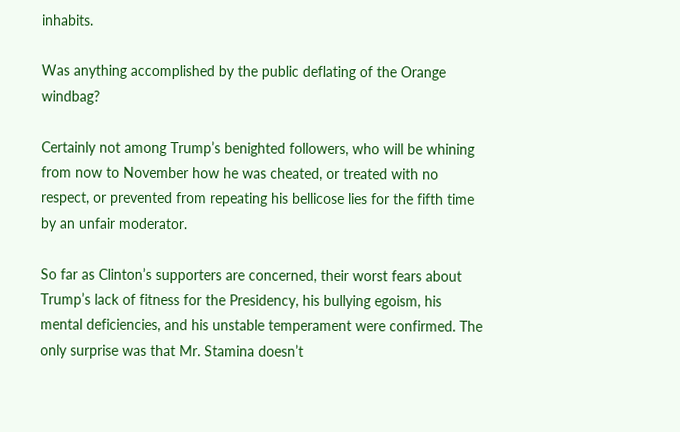inhabits.

Was anything accomplished by the public deflating of the Orange windbag?

Certainly not among Trump’s benighted followers, who will be whining from now to November how he was cheated, or treated with no respect, or prevented from repeating his bellicose lies for the fifth time by an unfair moderator.

So far as Clinton’s supporters are concerned, their worst fears about Trump’s lack of fitness for the Presidency, his bullying egoism, his mental deficiencies, and his unstable temperament were confirmed. The only surprise was that Mr. Stamina doesn’t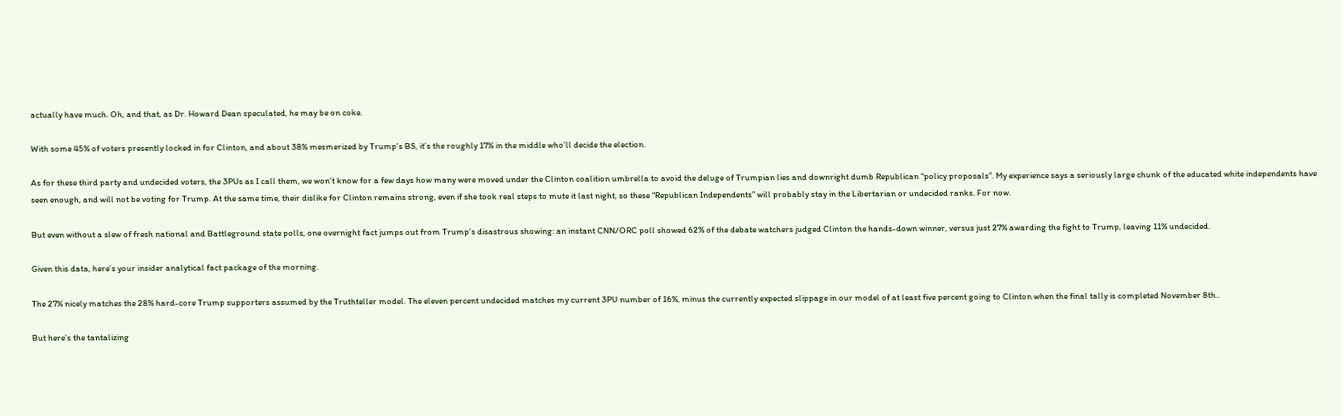actually have much. Oh, and that, as Dr. Howard Dean speculated, he may be on coke.

With some 45% of voters presently locked in for Clinton, and about 38% mesmerized by Trump’s BS, it’s the roughly 17% in the middle who’ll decide the election.

As for these third party and undecided voters, the 3PUs as I call them, we won’t know for a few days how many were moved under the Clinton coalition umbrella to avoid the deluge of Trumpian lies and downright dumb Republican “policy proposals”. My experience says a seriously large chunk of the educated white independents have seen enough, and will not be voting for Trump. At the same time, their dislike for Clinton remains strong, even if she took real steps to mute it last night, so these “Republican Independents” will probably stay in the Libertarian or undecided ranks. For now.

But even without a slew of fresh national and Battleground state polls, one overnight fact jumps out from Trump’s disastrous showing: an instant CNN/ORC poll showed 62% of the debate watchers judged Clinton the hands-down winner, versus just 27% awarding the fight to Trump, leaving 11% undecided.

Given this data, here’s your insider analytical fact package of the morning.

The 27% nicely matches the 28% hard-core Trump supporters assumed by the Truthteller model. The eleven percent undecided matches my current 3PU number of 16%, minus the currently expected slippage in our model of at least five percent going to Clinton when the final tally is completed November 8th..

But here’s the tantalizing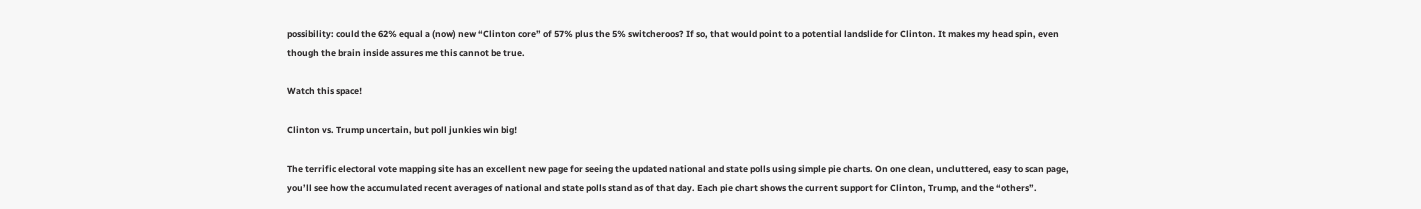possibility: could the 62% equal a (now) new “Clinton core” of 57% plus the 5% switcheroos? If so, that would point to a potential landslide for Clinton. It makes my head spin, even though the brain inside assures me this cannot be true.

Watch this space!

Clinton vs. Trump uncertain, but poll junkies win big!

The terrific electoral vote mapping site has an excellent new page for seeing the updated national and state polls using simple pie charts. On one clean, uncluttered, easy to scan page, you’ll see how the accumulated recent averages of national and state polls stand as of that day. Each pie chart shows the current support for Clinton, Trump, and the “others”.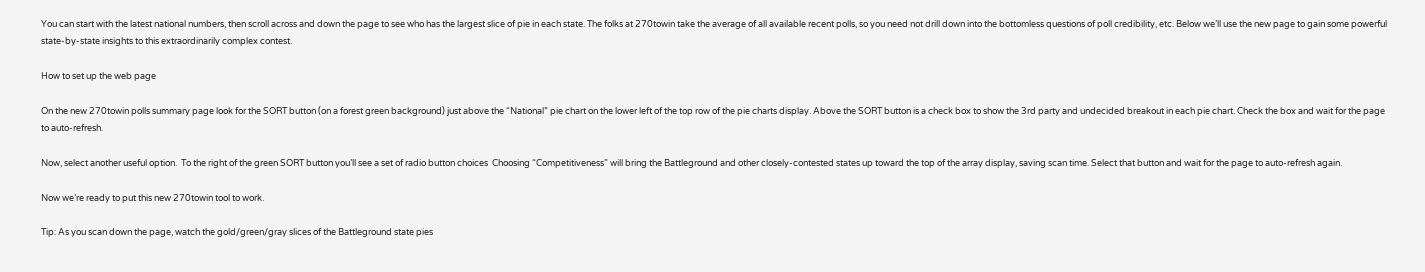You can start with the latest national numbers, then scroll across and down the page to see who has the largest slice of pie in each state. The folks at 270towin take the average of all available recent polls, so you need not drill down into the bottomless questions of poll credibility, etc. Below we’ll use the new page to gain some powerful state-by-state insights to this extraordinarily complex contest.

How to set up the web page

On the new 270towin polls summary page look for the SORT button (on a forest green background) just above the “National” pie chart on the lower left of the top row of the pie charts display. Above the SORT button is a check box to show the 3rd party and undecided breakout in each pie chart. Check the box and wait for the page to auto-refresh.

Now, select another useful option.  To the right of the green SORT button you’ll see a set of radio button choices  Choosing “Competitiveness” will bring the Battleground and other closely-contested states up toward the top of the array display, saving scan time. Select that button and wait for the page to auto-refresh again.

Now we’re ready to put this new 270towin tool to work.

Tip: As you scan down the page, watch the gold/green/gray slices of the Battleground state pies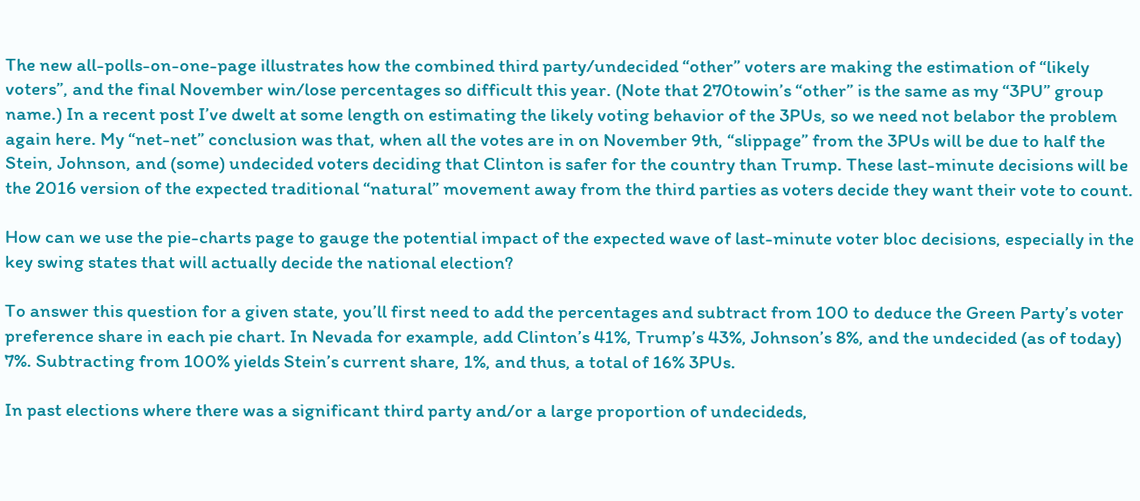The new all-polls-on-one-page illustrates how the combined third party/undecided “other” voters are making the estimation of “likely voters”, and the final November win/lose percentages so difficult this year. (Note that 270towin’s “other” is the same as my “3PU” group name.) In a recent post I’ve dwelt at some length on estimating the likely voting behavior of the 3PUs, so we need not belabor the problem again here. My “net-net” conclusion was that, when all the votes are in on November 9th, “slippage” from the 3PUs will be due to half the Stein, Johnson, and (some) undecided voters deciding that Clinton is safer for the country than Trump. These last-minute decisions will be the 2016 version of the expected traditional “natural” movement away from the third parties as voters decide they want their vote to count.

How can we use the pie-charts page to gauge the potential impact of the expected wave of last-minute voter bloc decisions, especially in the key swing states that will actually decide the national election?

To answer this question for a given state, you’ll first need to add the percentages and subtract from 100 to deduce the Green Party’s voter preference share in each pie chart. In Nevada for example, add Clinton’s 41%, Trump’s 43%, Johnson’s 8%, and the undecided (as of today) 7%. Subtracting from 100% yields Stein’s current share, 1%, and thus, a total of 16% 3PUs.

In past elections where there was a significant third party and/or a large proportion of undecideds,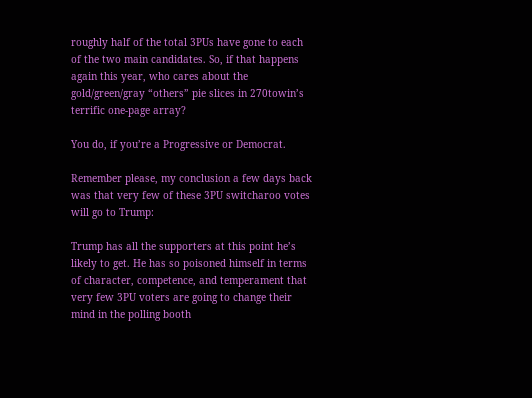roughly half of the total 3PUs have gone to each of the two main candidates. So, if that happens again this year, who cares about the gold/green/gray “others” pie slices in 270towin’s terrific one-page array?

You do, if you’re a Progressive or Democrat.

Remember please, my conclusion a few days back was that very few of these 3PU switcharoo votes will go to Trump:

Trump has all the supporters at this point he’s likely to get. He has so poisoned himself in terms of character, competence, and temperament that very few 3PU voters are going to change their mind in the polling booth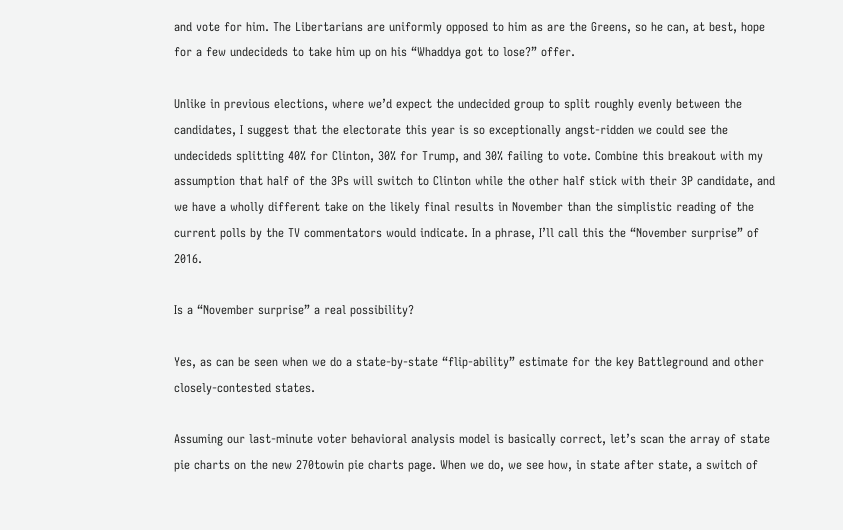and vote for him. The Libertarians are uniformly opposed to him as are the Greens, so he can, at best, hope for a few undecideds to take him up on his “Whaddya got to lose?” offer.

Unlike in previous elections, where we’d expect the undecided group to split roughly evenly between the candidates, I suggest that the electorate this year is so exceptionally angst-ridden we could see the undecideds splitting 40% for Clinton, 30% for Trump, and 30% failing to vote. Combine this breakout with my assumption that half of the 3Ps will switch to Clinton while the other half stick with their 3P candidate, and we have a wholly different take on the likely final results in November than the simplistic reading of the current polls by the TV commentators would indicate. In a phrase, I’ll call this the “November surprise” of 2016.

Is a “November surprise” a real possibility?

Yes, as can be seen when we do a state-by-state “flip-ability” estimate for the key Battleground and other closely-contested states.

Assuming our last-minute voter behavioral analysis model is basically correct, let’s scan the array of state pie charts on the new 270towin pie charts page. When we do, we see how, in state after state, a switch of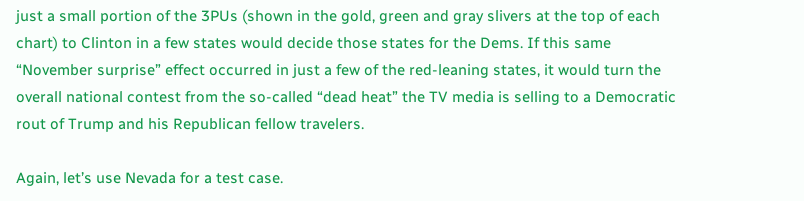just a small portion of the 3PUs (shown in the gold, green and gray slivers at the top of each chart) to Clinton in a few states would decide those states for the Dems. If this same “November surprise” effect occurred in just a few of the red-leaning states, it would turn the overall national contest from the so-called “dead heat” the TV media is selling to a Democratic rout of Trump and his Republican fellow travelers.

Again, let’s use Nevada for a test case.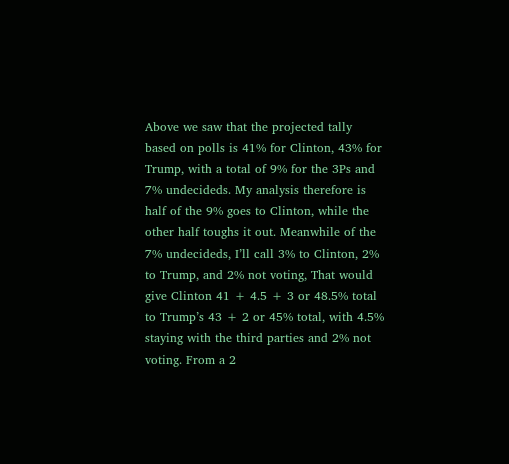Above we saw that the projected tally based on polls is 41% for Clinton, 43% for Trump, with a total of 9% for the 3Ps and 7% undecideds. My analysis therefore is half of the 9% goes to Clinton, while the other half toughs it out. Meanwhile of the 7% undecideds, I’ll call 3% to Clinton, 2% to Trump, and 2% not voting, That would give Clinton 41 + 4.5 + 3 or 48.5% total to Trump’s 43 + 2 or 45% total, with 4.5% staying with the third parties and 2% not voting. From a 2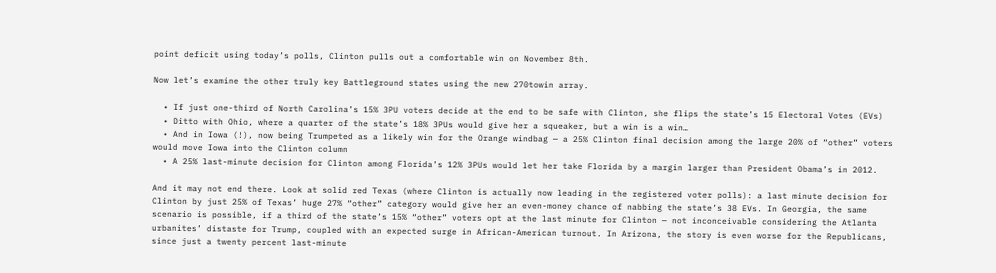point deficit using today’s polls, Clinton pulls out a comfortable win on November 8th.

Now let’s examine the other truly key Battleground states using the new 270towin array.

  • If just one-third of North Carolina’s 15% 3PU voters decide at the end to be safe with Clinton, she flips the state’s 15 Electoral Votes (EVs)
  • Ditto with Ohio, where a quarter of the state’s 18% 3PUs would give her a squeaker, but a win is a win…
  • And in Iowa (!), now being Trumpeted as a likely win for the Orange windbag — a 25% Clinton final decision among the large 20% of “other” voters would move Iowa into the Clinton column
  • A 25% last-minute decision for Clinton among Florida’s 12% 3PUs would let her take Florida by a margin larger than President Obama’s in 2012.

And it may not end there. Look at solid red Texas (where Clinton is actually now leading in the registered voter polls): a last minute decision for Clinton by just 25% of Texas’ huge 27% “other” category would give her an even-money chance of nabbing the state’s 38 EVs. In Georgia, the same scenario is possible, if a third of the state’s 15% “other” voters opt at the last minute for Clinton — not inconceivable considering the Atlanta urbanites’ distaste for Trump, coupled with an expected surge in African-American turnout. In Arizona, the story is even worse for the Republicans, since just a twenty percent last-minute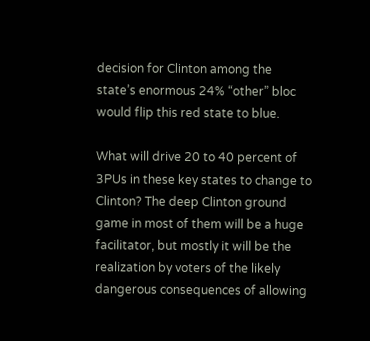decision for Clinton among the state’s enormous 24% “other” bloc would flip this red state to blue.

What will drive 20 to 40 percent of 3PUs in these key states to change to Clinton? The deep Clinton ground game in most of them will be a huge facilitator, but mostly it will be the realization by voters of the likely dangerous consequences of allowing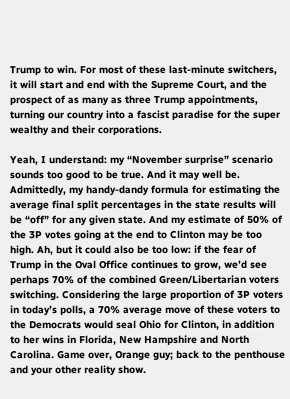Trump to win. For most of these last-minute switchers, it will start and end with the Supreme Court, and the prospect of as many as three Trump appointments, turning our country into a fascist paradise for the super wealthy and their corporations.

Yeah, I understand: my “November surprise” scenario sounds too good to be true. And it may well be. Admittedly, my handy-dandy formula for estimating the average final split percentages in the state results will be “off” for any given state. And my estimate of 50% of the 3P votes going at the end to Clinton may be too high. Ah, but it could also be too low: if the fear of Trump in the Oval Office continues to grow, we’d see perhaps 70% of the combined Green/Libertarian voters switching. Considering the large proportion of 3P voters in today’s polls, a 70% average move of these voters to the Democrats would seal Ohio for Clinton, in addition to her wins in Florida, New Hampshire and North Carolina. Game over, Orange guy; back to the penthouse and your other reality show.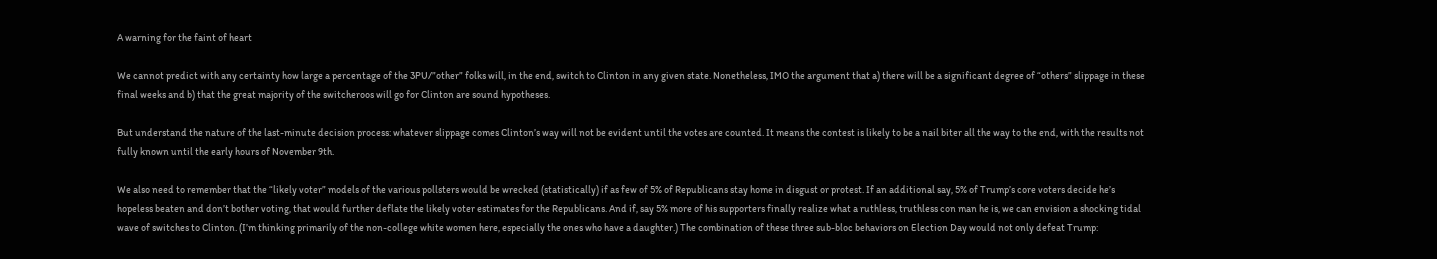A warning for the faint of heart

We cannot predict with any certainty how large a percentage of the 3PU/”other” folks will, in the end, switch to Clinton in any given state. Nonetheless, IMO the argument that a) there will be a significant degree of “others” slippage in these final weeks and b) that the great majority of the switcheroos will go for Clinton are sound hypotheses.

But understand the nature of the last-minute decision process: whatever slippage comes Clinton’s way will not be evident until the votes are counted. It means the contest is likely to be a nail biter all the way to the end, with the results not fully known until the early hours of November 9th.

We also need to remember that the “likely voter” models of the various pollsters would be wrecked (statistically) if as few of 5% of Republicans stay home in disgust or protest. If an additional say, 5% of Trump’s core voters decide he’s hopeless beaten and don’t bother voting, that would further deflate the likely voter estimates for the Republicans. And if, say 5% more of his supporters finally realize what a ruthless, truthless con man he is, we can envision a shocking tidal wave of switches to Clinton. (I’m thinking primarily of the non-college white women here, especially the ones who have a daughter.) The combination of these three sub-bloc behaviors on Election Day would not only defeat Trump: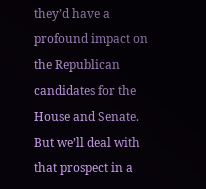they’d have a profound impact on the Republican candidates for the House and Senate. But we’ll deal with that prospect in a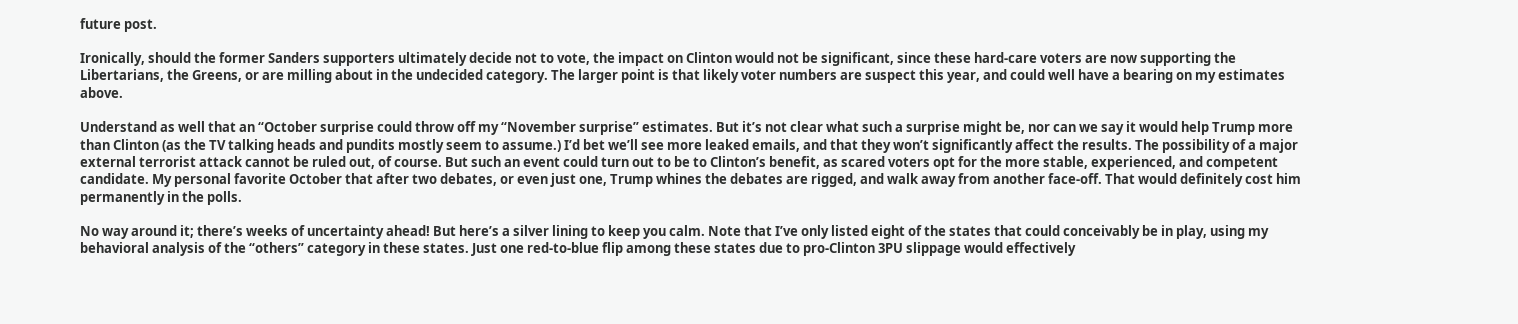future post.

Ironically, should the former Sanders supporters ultimately decide not to vote, the impact on Clinton would not be significant, since these hard-care voters are now supporting the Libertarians, the Greens, or are milling about in the undecided category. The larger point is that likely voter numbers are suspect this year, and could well have a bearing on my estimates above.

Understand as well that an “October surprise could throw off my “November surprise” estimates. But it’s not clear what such a surprise might be, nor can we say it would help Trump more than Clinton (as the TV talking heads and pundits mostly seem to assume.) I’d bet we’ll see more leaked emails, and that they won’t significantly affect the results. The possibility of a major external terrorist attack cannot be ruled out, of course. But such an event could turn out to be to Clinton’s benefit, as scared voters opt for the more stable, experienced, and competent candidate. My personal favorite October that after two debates, or even just one, Trump whines the debates are rigged, and walk away from another face-off. That would definitely cost him permanently in the polls.

No way around it; there’s weeks of uncertainty ahead! But here’s a silver lining to keep you calm. Note that I’ve only listed eight of the states that could conceivably be in play, using my behavioral analysis of the “others” category in these states. Just one red-to-blue flip among these states due to pro-Clinton 3PU slippage would effectively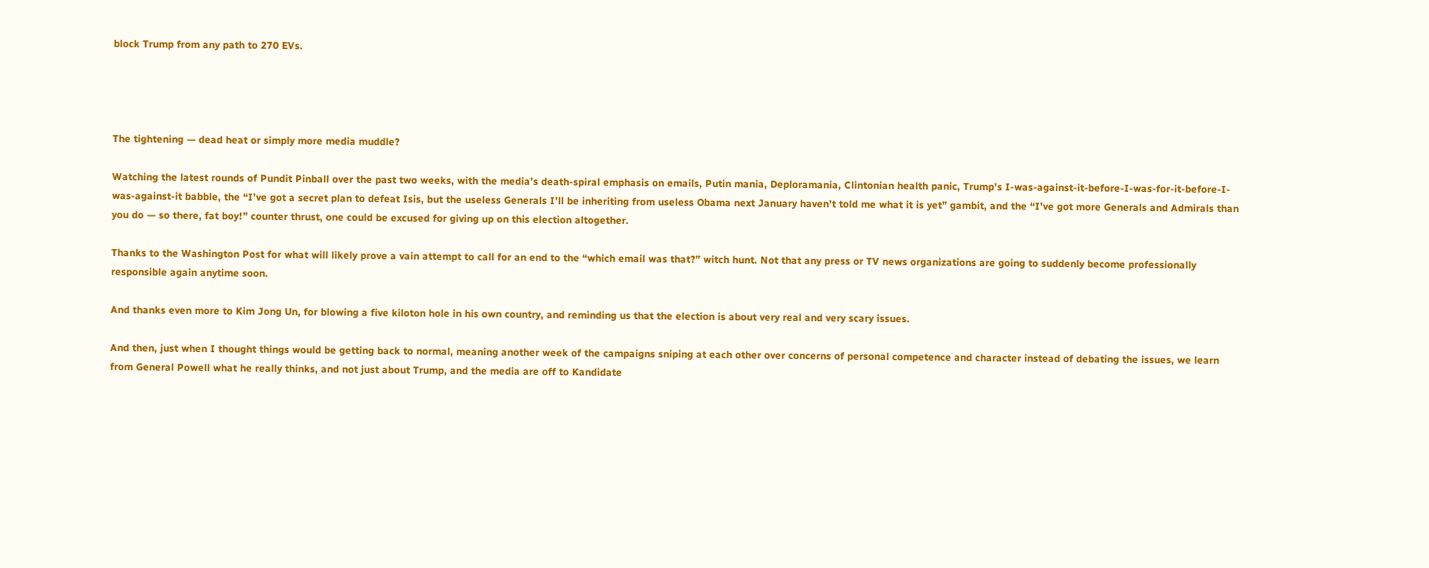block Trump from any path to 270 EVs.




The tightening — dead heat or simply more media muddle?

Watching the latest rounds of Pundit Pinball over the past two weeks, with the media’s death-spiral emphasis on emails, Putin mania, Deploramania, Clintonian health panic, Trump’s I-was-against-it-before-I-was-for-it-before-I-was-against-it babble, the “I’ve got a secret plan to defeat Isis, but the useless Generals I’ll be inheriting from useless Obama next January haven’t told me what it is yet” gambit, and the “I’ve got more Generals and Admirals than you do — so there, fat boy!” counter thrust, one could be excused for giving up on this election altogether.

Thanks to the Washington Post for what will likely prove a vain attempt to call for an end to the “which email was that?” witch hunt. Not that any press or TV news organizations are going to suddenly become professionally responsible again anytime soon.

And thanks even more to Kim Jong Un, for blowing a five kiloton hole in his own country, and reminding us that the election is about very real and very scary issues.

And then, just when I thought things would be getting back to normal, meaning another week of the campaigns sniping at each other over concerns of personal competence and character instead of debating the issues, we learn from General Powell what he really thinks, and not just about Trump, and the media are off to Kandidate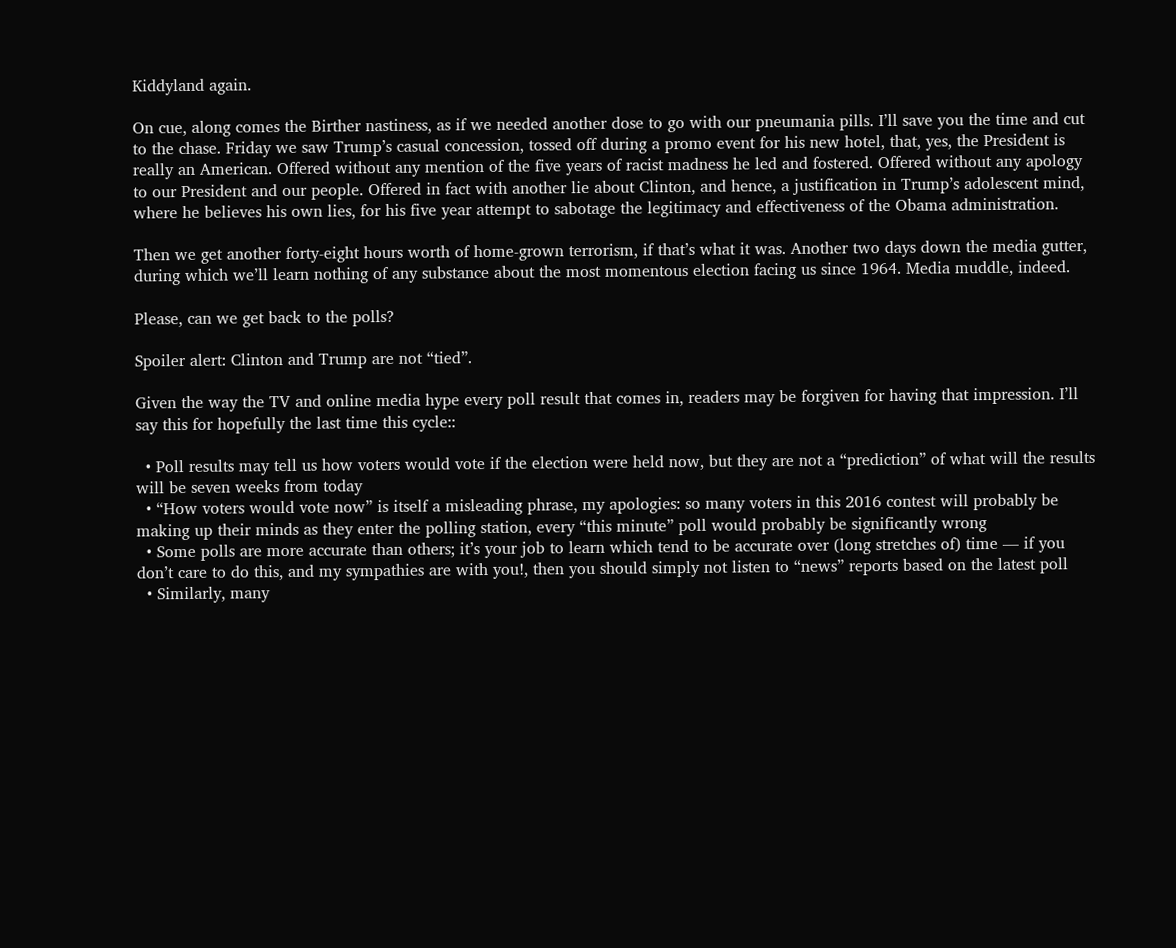Kiddyland again.

On cue, along comes the Birther nastiness, as if we needed another dose to go with our pneumania pills. I’ll save you the time and cut to the chase. Friday we saw Trump’s casual concession, tossed off during a promo event for his new hotel, that, yes, the President is really an American. Offered without any mention of the five years of racist madness he led and fostered. Offered without any apology to our President and our people. Offered in fact with another lie about Clinton, and hence, a justification in Trump’s adolescent mind, where he believes his own lies, for his five year attempt to sabotage the legitimacy and effectiveness of the Obama administration.

Then we get another forty-eight hours worth of home-grown terrorism, if that’s what it was. Another two days down the media gutter, during which we’ll learn nothing of any substance about the most momentous election facing us since 1964. Media muddle, indeed.

Please, can we get back to the polls?

Spoiler alert: Clinton and Trump are not “tied”.

Given the way the TV and online media hype every poll result that comes in, readers may be forgiven for having that impression. I’ll say this for hopefully the last time this cycle::

  • Poll results may tell us how voters would vote if the election were held now, but they are not a “prediction” of what will the results will be seven weeks from today
  • “How voters would vote now” is itself a misleading phrase, my apologies: so many voters in this 2016 contest will probably be making up their minds as they enter the polling station, every “this minute” poll would probably be significantly wrong
  • Some polls are more accurate than others; it’s your job to learn which tend to be accurate over (long stretches of) time — if you don’t care to do this, and my sympathies are with you!, then you should simply not listen to “news” reports based on the latest poll
  • Similarly, many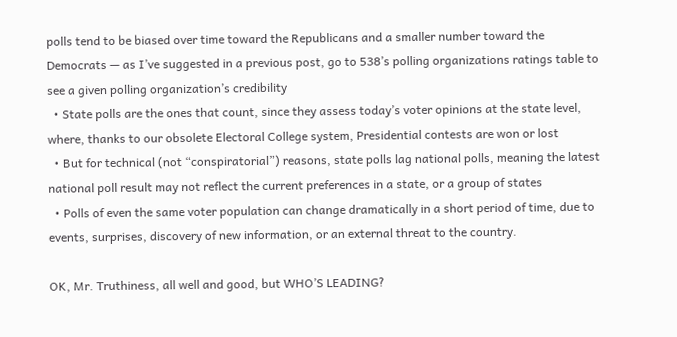polls tend to be biased over time toward the Republicans and a smaller number toward the Democrats — as I’ve suggested in a previous post, go to 538’s polling organizations ratings table to see a given polling organization’s credibility
  • State polls are the ones that count, since they assess today’s voter opinions at the state level, where, thanks to our obsolete Electoral College system, Presidential contests are won or lost
  • But for technical (not “conspiratorial”) reasons, state polls lag national polls, meaning the latest national poll result may not reflect the current preferences in a state, or a group of states
  • Polls of even the same voter population can change dramatically in a short period of time, due to events, surprises, discovery of new information, or an external threat to the country.

OK, Mr. Truthiness, all well and good, but WHO’S LEADING?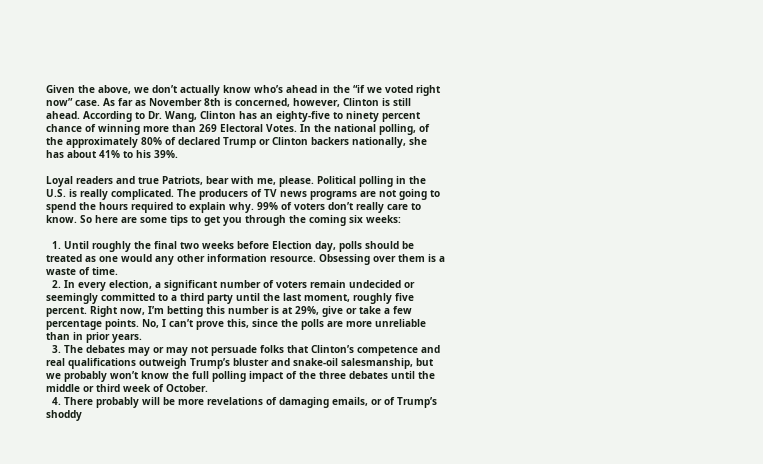Given the above, we don’t actually know who’s ahead in the “if we voted right now” case. As far as November 8th is concerned, however, Clinton is still ahead. According to Dr. Wang, Clinton has an eighty-five to ninety percent chance of winning more than 269 Electoral Votes. In the national polling, of the approximately 80% of declared Trump or Clinton backers nationally, she has about 41% to his 39%.

Loyal readers and true Patriots, bear with me, please. Political polling in the U.S. is really complicated. The producers of TV news programs are not going to spend the hours required to explain why. 99% of voters don’t really care to know. So here are some tips to get you through the coming six weeks:

  1. Until roughly the final two weeks before Election day, polls should be treated as one would any other information resource. Obsessing over them is a waste of time.
  2. In every election, a significant number of voters remain undecided or seemingly committed to a third party until the last moment, roughly five percent. Right now, I’m betting this number is at 29%, give or take a few percentage points. No, I can’t prove this, since the polls are more unreliable than in prior years.
  3. The debates may or may not persuade folks that Clinton’s competence and real qualifications outweigh Trump’s bluster and snake-oil salesmanship, but we probably won’t know the full polling impact of the three debates until the middle or third week of October.
  4. There probably will be more revelations of damaging emails, or of Trump’s shoddy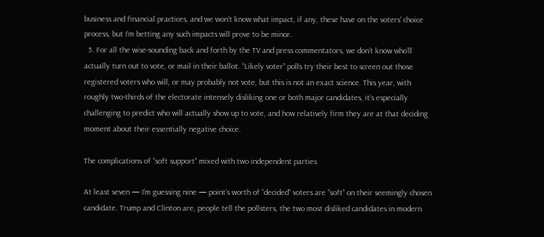business and financial practices, and we won’t know what impact, if any, these have on the voters’ choice process, but I’m betting any such impacts will prove to be minor.
  5. For all the wise-sounding back and forth by the TV and press commentators, we don’t know who’ll actually turn out to vote, or mail in their ballot. “Likely voter” polls try their best to screen out those registered voters who will, or may probably not vote, but this is not an exact science. This year, with roughly two-thirds of the electorate intensely disliking one or both major candidates, it’s especially challenging to predict who will actually show up to vote, and how relatively firm they are at that deciding moment about their essentially negative choice.

The complications of “soft support” mixed with two independent parties

At least seven — I’m guessing nine — point’s worth of “decided” voters are “soft” on their seemingly chosen candidate. Trump and Clinton are, people tell the pollsters, the two most disliked candidates in modern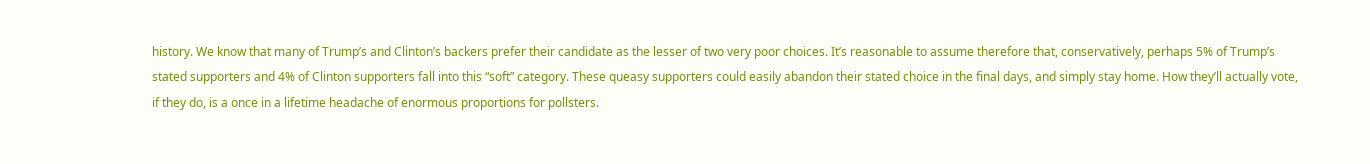history. We know that many of Trump’s and Clinton’s backers prefer their candidate as the lesser of two very poor choices. It’s reasonable to assume therefore that, conservatively, perhaps 5% of Trump’s stated supporters and 4% of Clinton supporters fall into this “soft” category. These queasy supporters could easily abandon their stated choice in the final days, and simply stay home. How they’ll actually vote, if they do, is a once in a lifetime headache of enormous proportions for pollsters.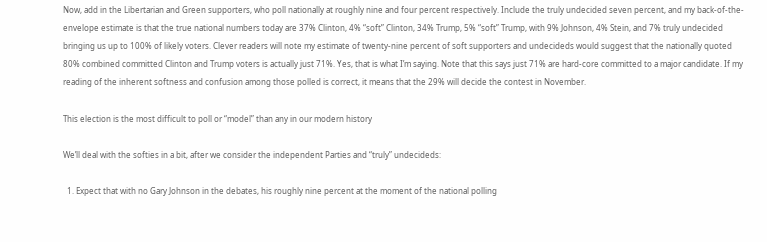Now, add in the Libertarian and Green supporters, who poll nationally at roughly nine and four percent respectively. Include the truly undecided seven percent, and my back-of-the-envelope estimate is that the true national numbers today are 37% Clinton, 4% “soft” Clinton, 34% Trump, 5% “soft” Trump, with 9% Johnson, 4% Stein, and 7% truly undecided bringing us up to 100% of likely voters. Clever readers will note my estimate of twenty-nine percent of soft supporters and undecideds would suggest that the nationally quoted 80% combined committed Clinton and Trump voters is actually just 71%. Yes, that is what I’m saying. Note that this says just 71% are hard-core committed to a major candidate. If my reading of the inherent softness and confusion among those polled is correct, it means that the 29% will decide the contest in November.

This election is the most difficult to poll or “model” than any in our modern history

We’ll deal with the softies in a bit, after we consider the independent Parties and “truly” undecideds:

  1. Expect that with no Gary Johnson in the debates, his roughly nine percent at the moment of the national polling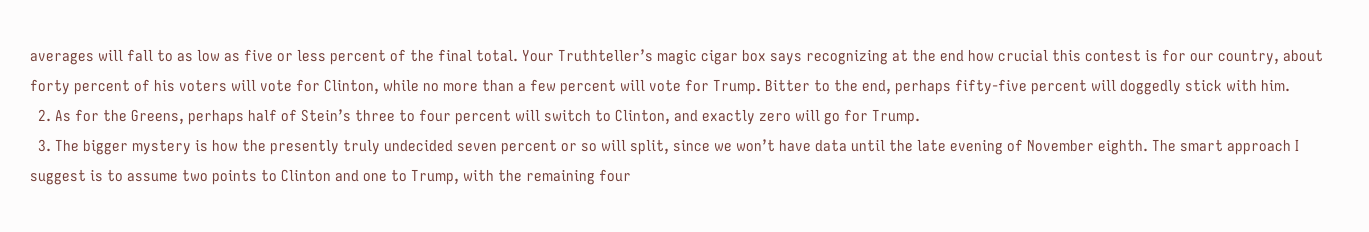averages will fall to as low as five or less percent of the final total. Your Truthteller’s magic cigar box says recognizing at the end how crucial this contest is for our country, about forty percent of his voters will vote for Clinton, while no more than a few percent will vote for Trump. Bitter to the end, perhaps fifty-five percent will doggedly stick with him.
  2. As for the Greens, perhaps half of Stein’s three to four percent will switch to Clinton, and exactly zero will go for Trump.
  3. The bigger mystery is how the presently truly undecided seven percent or so will split, since we won’t have data until the late evening of November eighth. The smart approach I suggest is to assume two points to Clinton and one to Trump, with the remaining four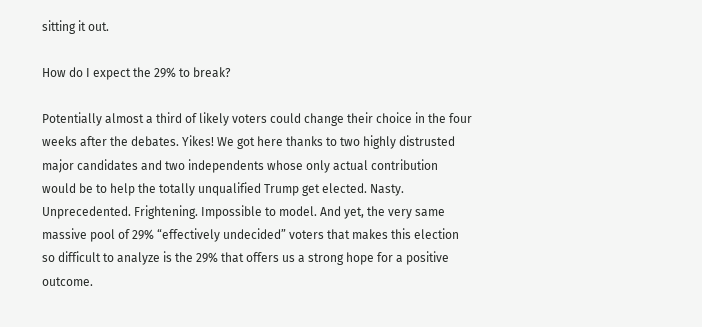sitting it out.

How do I expect the 29% to break?

Potentially almost a third of likely voters could change their choice in the four weeks after the debates. Yikes! We got here thanks to two highly distrusted major candidates and two independents whose only actual contribution would be to help the totally unqualified Trump get elected. Nasty. Unprecedented. Frightening. Impossible to model. And yet, the very same massive pool of 29% “effectively undecided” voters that makes this election so difficult to analyze is the 29% that offers us a strong hope for a positive outcome.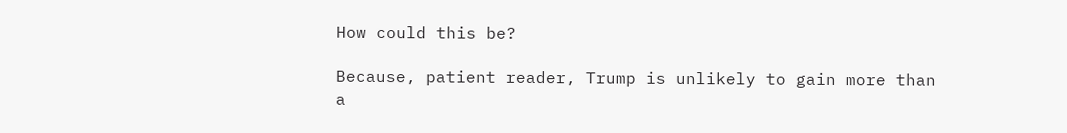How could this be?

Because, patient reader, Trump is unlikely to gain more than a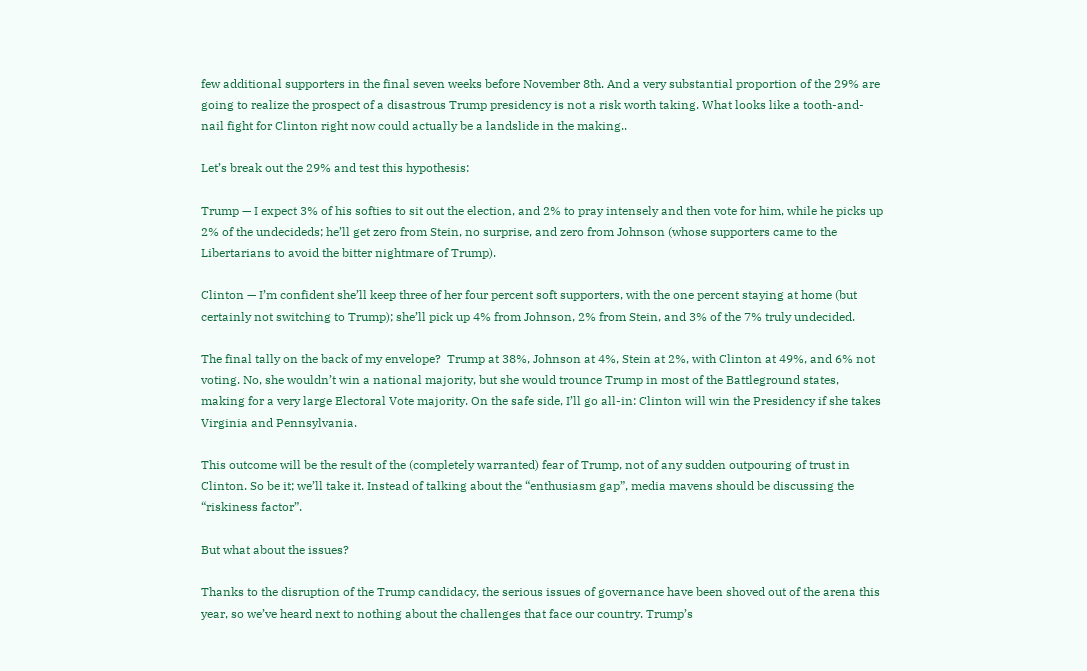few additional supporters in the final seven weeks before November 8th. And a very substantial proportion of the 29% are going to realize the prospect of a disastrous Trump presidency is not a risk worth taking. What looks like a tooth-and-nail fight for Clinton right now could actually be a landslide in the making..

Let’s break out the 29% and test this hypothesis:

Trump — I expect 3% of his softies to sit out the election, and 2% to pray intensely and then vote for him, while he picks up 2% of the undecideds; he’ll get zero from Stein, no surprise, and zero from Johnson (whose supporters came to the Libertarians to avoid the bitter nightmare of Trump).

Clinton — I’m confident she’ll keep three of her four percent soft supporters, with the one percent staying at home (but certainly not switching to Trump); she’ll pick up 4% from Johnson, 2% from Stein, and 3% of the 7% truly undecided.

The final tally on the back of my envelope?  Trump at 38%, Johnson at 4%, Stein at 2%, with Clinton at 49%, and 6% not voting. No, she wouldn’t win a national majority, but she would trounce Trump in most of the Battleground states, making for a very large Electoral Vote majority. On the safe side, I’ll go all-in: Clinton will win the Presidency if she takes Virginia and Pennsylvania.

This outcome will be the result of the (completely warranted) fear of Trump, not of any sudden outpouring of trust in Clinton. So be it; we’ll take it. Instead of talking about the “enthusiasm gap”, media mavens should be discussing the “riskiness factor”.

But what about the issues?

Thanks to the disruption of the Trump candidacy, the serious issues of governance have been shoved out of the arena this year, so we’ve heard next to nothing about the challenges that face our country. Trump’s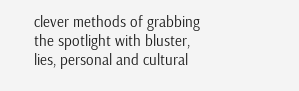clever methods of grabbing the spotlight with bluster, lies, personal and cultural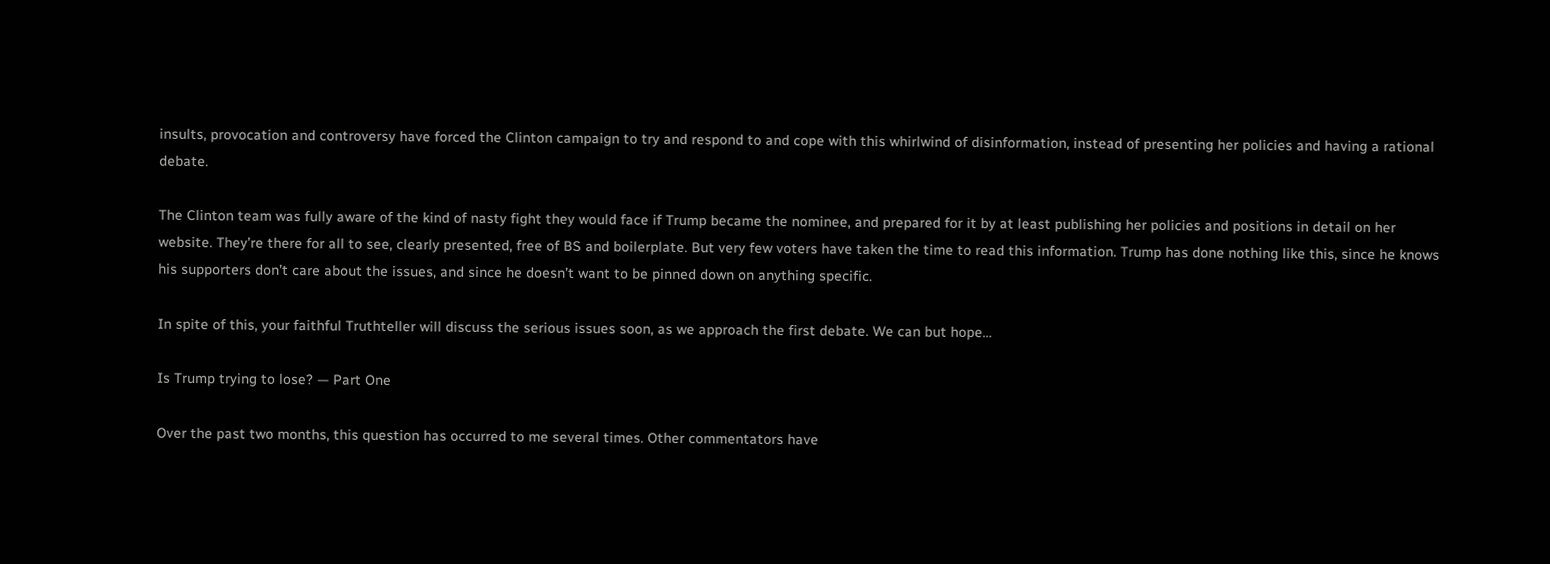insults, provocation and controversy have forced the Clinton campaign to try and respond to and cope with this whirlwind of disinformation, instead of presenting her policies and having a rational debate.

The Clinton team was fully aware of the kind of nasty fight they would face if Trump became the nominee, and prepared for it by at least publishing her policies and positions in detail on her website. They’re there for all to see, clearly presented, free of BS and boilerplate. But very few voters have taken the time to read this information. Trump has done nothing like this, since he knows his supporters don’t care about the issues, and since he doesn’t want to be pinned down on anything specific.

In spite of this, your faithful Truthteller will discuss the serious issues soon, as we approach the first debate. We can but hope…

Is Trump trying to lose? — Part One

Over the past two months, this question has occurred to me several times. Other commentators have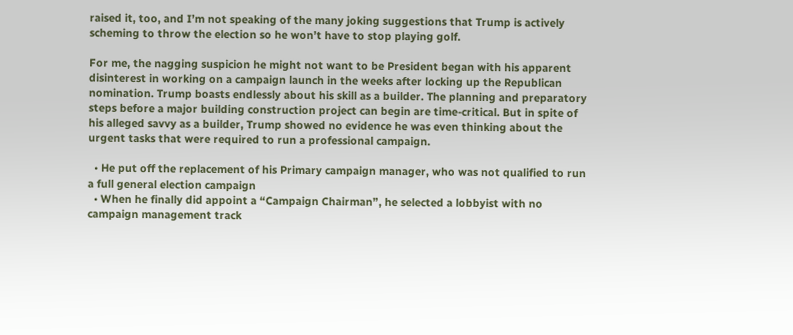raised it, too, and I’m not speaking of the many joking suggestions that Trump is actively scheming to throw the election so he won’t have to stop playing golf.

For me, the nagging suspicion he might not want to be President began with his apparent disinterest in working on a campaign launch in the weeks after locking up the Republican nomination. Trump boasts endlessly about his skill as a builder. The planning and preparatory steps before a major building construction project can begin are time-critical. But in spite of his alleged savvy as a builder, Trump showed no evidence he was even thinking about the urgent tasks that were required to run a professional campaign.

  • He put off the replacement of his Primary campaign manager, who was not qualified to run a full general election campaign
  • When he finally did appoint a “Campaign Chairman”, he selected a lobbyist with no campaign management track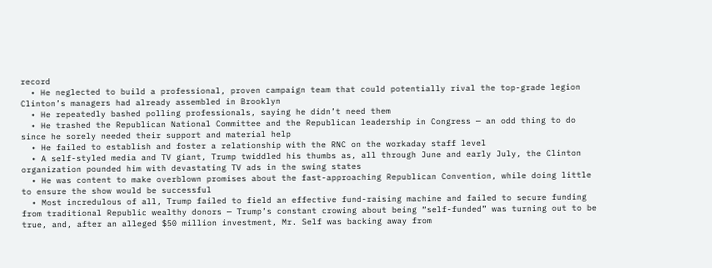record
  • He neglected to build a professional, proven campaign team that could potentially rival the top-grade legion Clinton’s managers had already assembled in Brooklyn
  • He repeatedly bashed polling professionals, saying he didn’t need them
  • He trashed the Republican National Committee and the Republican leadership in Congress — an odd thing to do since he sorely needed their support and material help
  • He failed to establish and foster a relationship with the RNC on the workaday staff level
  • A self-styled media and TV giant, Trump twiddled his thumbs as, all through June and early July, the Clinton organization pounded him with devastating TV ads in the swing states
  • He was content to make overblown promises about the fast-approaching Republican Convention, while doing little to ensure the show would be successful
  • Most incredulous of all, Trump failed to field an effective fund-raising machine and failed to secure funding from traditional Republic wealthy donors — Trump’s constant crowing about being “self-funded” was turning out to be true, and, after an alleged $50 million investment, Mr. Self was backing away from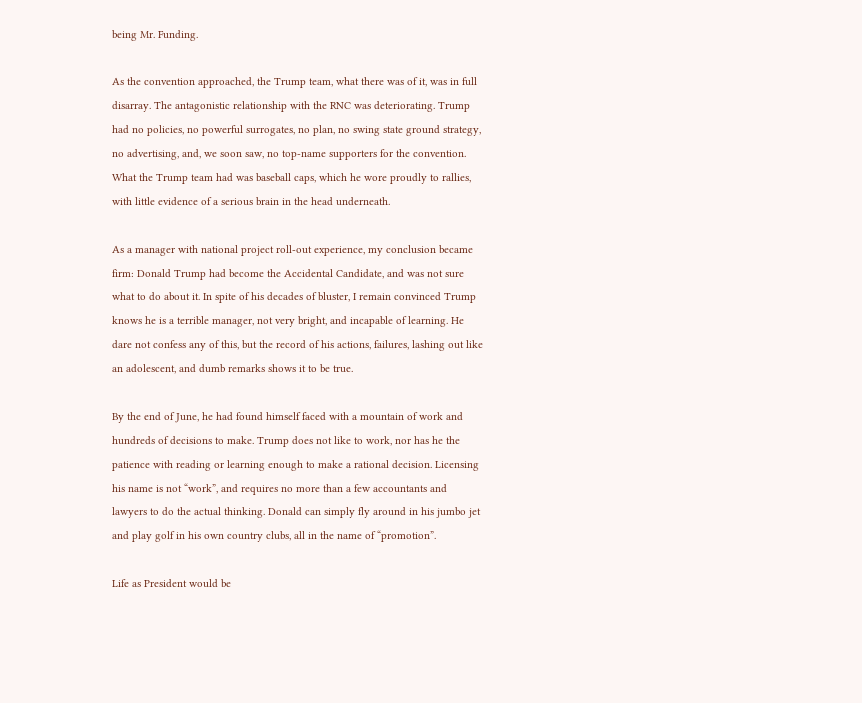being Mr. Funding.

As the convention approached, the Trump team, what there was of it, was in full disarray. The antagonistic relationship with the RNC was deteriorating. Trump had no policies, no powerful surrogates, no plan, no swing state ground strategy, no advertising, and, we soon saw, no top-name supporters for the convention. What the Trump team had was baseball caps, which he wore proudly to rallies, with little evidence of a serious brain in the head underneath.

As a manager with national project roll-out experience, my conclusion became firm: Donald Trump had become the Accidental Candidate, and was not sure what to do about it. In spite of his decades of bluster, I remain convinced Trump knows he is a terrible manager, not very bright, and incapable of learning. He dare not confess any of this, but the record of his actions, failures, lashing out like an adolescent, and dumb remarks shows it to be true.

By the end of June, he had found himself faced with a mountain of work and hundreds of decisions to make. Trump does not like to work, nor has he the patience with reading or learning enough to make a rational decision. Licensing his name is not “work”, and requires no more than a few accountants and lawyers to do the actual thinking. Donald can simply fly around in his jumbo jet and play golf in his own country clubs, all in the name of “promotion”.

Life as President would be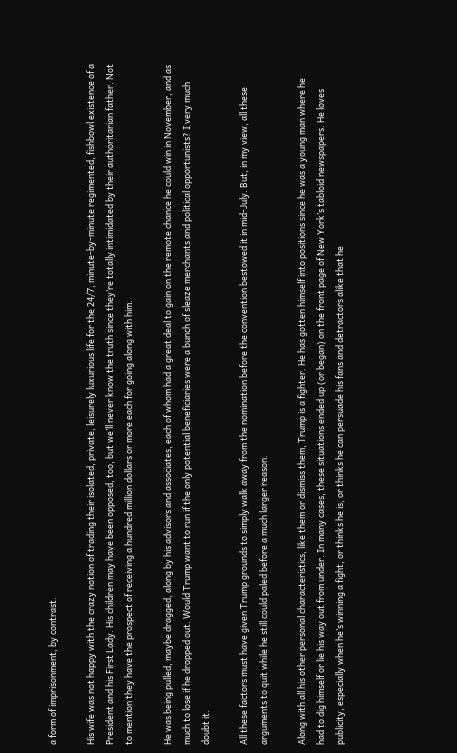a form of imprisonment, by contrast.

His wife was not happy with the crazy notion of trading their isolated, private, leisurely luxurious life for the 24/7, minute-by-minute regimented, fishbowl existence of a President and his First Lady. His children may have been opposed, too, but we’ll never know the truth since they’re totally intimidated by their authoritarian father. Not to mention they have the prospect of receiving a hundred million dollars or more each for going along with him.

He was being pulled, maybe dragged, along by his advisors and associates, each of whom had a great deal to gain on the remote chance he could win in November, and as much to lose if he dropped out. Would Trump want to run if the only potential beneficiaries were a bunch of sleaze merchants and political opportunists? I very much doubt it.

All these factors must have given Trump grounds to simply walk away from the nomination before the convention bestowed it in mid-July. But, in my view, all these arguments to quit while he still could paled before a much larger reason.

Along with all his other personal characteristics, like them or dismiss them, Trump is a fighter. He has gotten himself into positions since he was a young man where he had to dig himself or lie his way out from under. In many cases, these situations ended up (or began) on the front page of New York’s tabloid newspapers. He loves publicity, especially when he’s winning a fight, or thinks he is, or thinks he can persuade his fans and detractors alike that he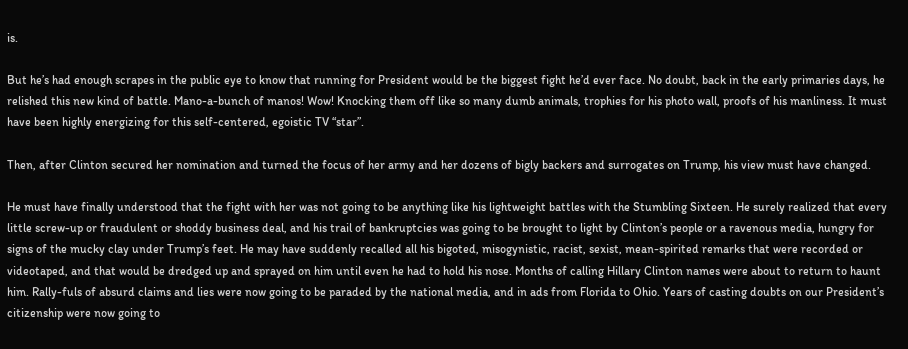is.

But he’s had enough scrapes in the public eye to know that running for President would be the biggest fight he’d ever face. No doubt, back in the early primaries days, he relished this new kind of battle. Mano-a-bunch of manos! Wow! Knocking them off like so many dumb animals, trophies for his photo wall, proofs of his manliness. It must have been highly energizing for this self-centered, egoistic TV “star”.

Then, after Clinton secured her nomination and turned the focus of her army and her dozens of bigly backers and surrogates on Trump, his view must have changed.

He must have finally understood that the fight with her was not going to be anything like his lightweight battles with the Stumbling Sixteen. He surely realized that every little screw-up or fraudulent or shoddy business deal, and his trail of bankruptcies was going to be brought to light by Clinton’s people or a ravenous media, hungry for signs of the mucky clay under Trump’s feet. He may have suddenly recalled all his bigoted, misogynistic, racist, sexist, mean-spirited remarks that were recorded or videotaped, and that would be dredged up and sprayed on him until even he had to hold his nose. Months of calling Hillary Clinton names were about to return to haunt him. Rally-fuls of absurd claims and lies were now going to be paraded by the national media, and in ads from Florida to Ohio. Years of casting doubts on our President’s citizenship were now going to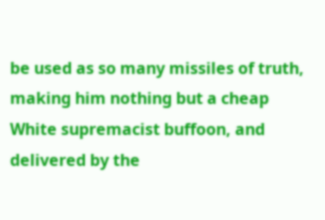be used as so many missiles of truth, making him nothing but a cheap White supremacist buffoon, and delivered by the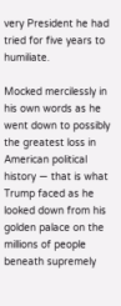very President he had tried for five years to humiliate.

Mocked mercilessly in his own words as he went down to possibly the greatest loss in American political history — that is what Trump faced as he looked down from his golden palace on the millions of people beneath supremely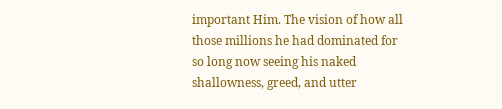important Him. The vision of how all those millions he had dominated for so long now seeing his naked shallowness, greed, and utter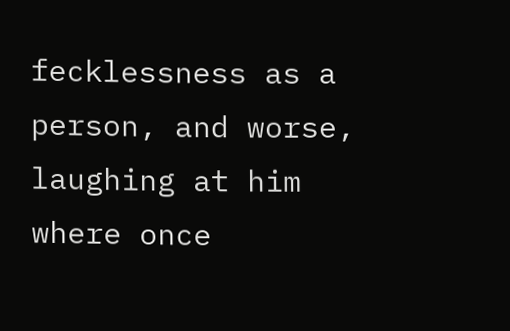fecklessness as a person, and worse, laughing at him where once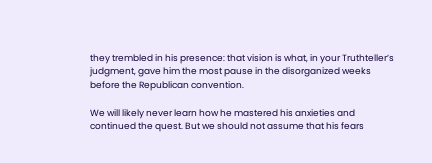they trembled in his presence: that vision is what, in your Truthteller’s judgment, gave him the most pause in the disorganized weeks before the Republican convention.

We will likely never learn how he mastered his anxieties and continued the quest. But we should not assume that his fears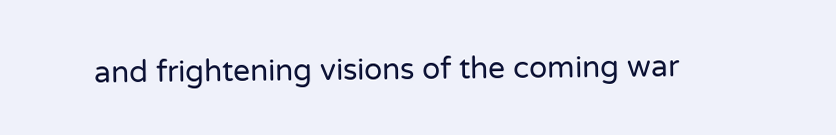and frightening visions of the coming war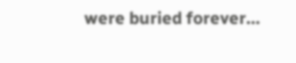were buried forever…